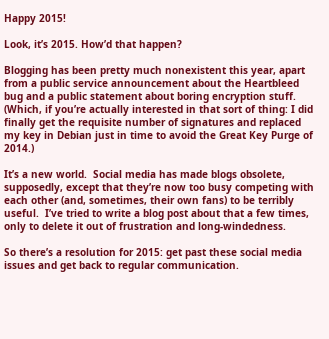Happy 2015!

Look, it’s 2015. How’d that happen?

Blogging has been pretty much nonexistent this year, apart from a public service announcement about the Heartbleed bug and a public statement about boring encryption stuff.  (Which, if you’re actually interested in that sort of thing: I did finally get the requisite number of signatures and replaced my key in Debian just in time to avoid the Great Key Purge of 2014.)

It’s a new world.  Social media has made blogs obsolete, supposedly, except that they’re now too busy competing with each other (and, sometimes, their own fans) to be terribly useful.  I’ve tried to write a blog post about that a few times, only to delete it out of frustration and long-windedness.

So there’s a resolution for 2015: get past these social media issues and get back to regular communication.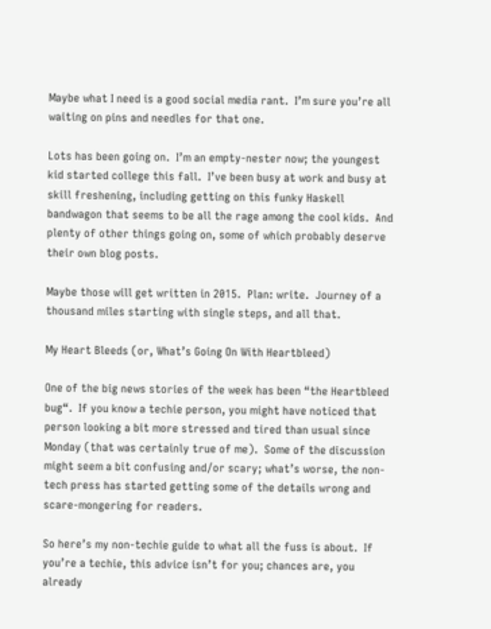Maybe what I need is a good social media rant.  I’m sure you’re all waiting on pins and needles for that one.

Lots has been going on.  I’m an empty-nester now; the youngest kid started college this fall.  I’ve been busy at work and busy at skill freshening, including getting on this funky Haskell bandwagon that seems to be all the rage among the cool kids.  And plenty of other things going on, some of which probably deserve their own blog posts.

Maybe those will get written in 2015.  Plan: write.  Journey of a thousand miles starting with single steps, and all that.

My Heart Bleeds (or, What’s Going On With Heartbleed)

One of the big news stories of the week has been “the Heartbleed bug“.  If you know a techie person, you might have noticed that person looking a bit more stressed and tired than usual since Monday (that was certainly true of me).  Some of the discussion might seem a bit confusing and/or scary; what’s worse, the non-tech press has started getting some of the details wrong and scare-mongering for readers.

So here’s my non-techie guide to what all the fuss is about.  If you’re a techie, this advice isn’t for you; chances are, you already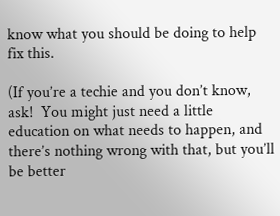know what you should be doing to help fix this.

(If you’re a techie and you don’t know, ask!  You might just need a little education on what needs to happen, and there’s nothing wrong with that, but you’ll be better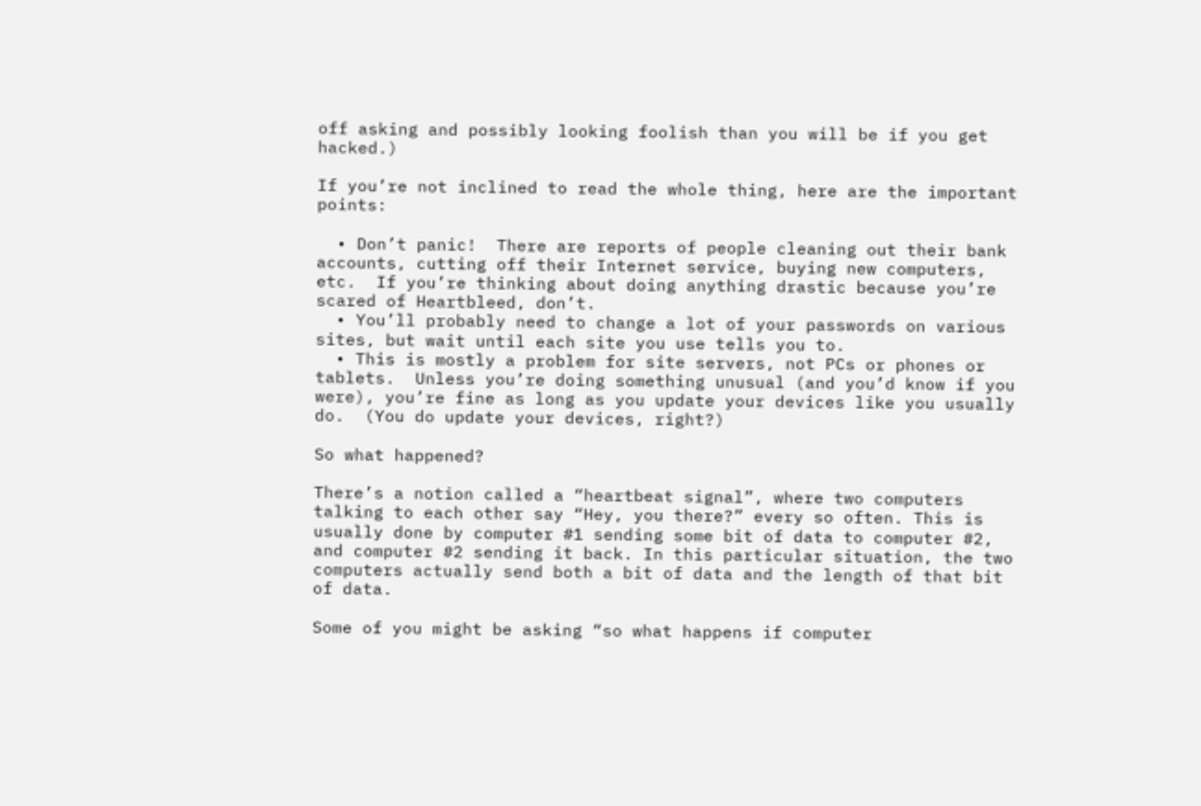off asking and possibly looking foolish than you will be if you get hacked.)

If you’re not inclined to read the whole thing, here are the important points:

  • Don’t panic!  There are reports of people cleaning out their bank accounts, cutting off their Internet service, buying new computers, etc.  If you’re thinking about doing anything drastic because you’re scared of Heartbleed, don’t.
  • You’ll probably need to change a lot of your passwords on various sites, but wait until each site you use tells you to.
  • This is mostly a problem for site servers, not PCs or phones or tablets.  Unless you’re doing something unusual (and you’d know if you were), you’re fine as long as you update your devices like you usually do.  (You do update your devices, right?)

So what happened?

There’s a notion called a “heartbeat signal”, where two computers talking to each other say “Hey, you there?” every so often. This is usually done by computer #1 sending some bit of data to computer #2, and computer #2 sending it back. In this particular situation, the two computers actually send both a bit of data and the length of that bit of data.

Some of you might be asking “so what happens if computer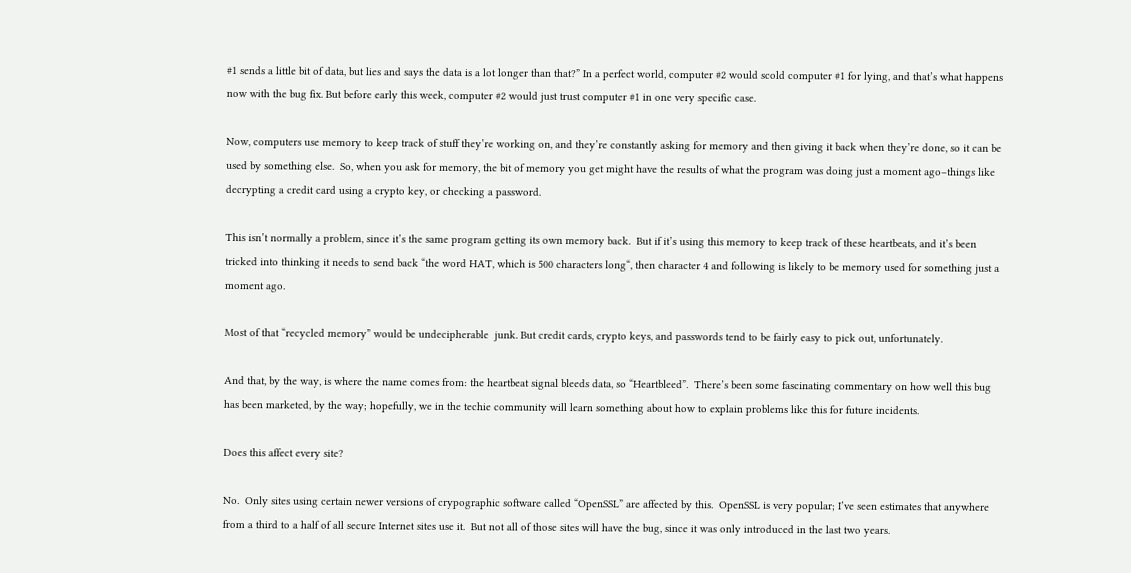#1 sends a little bit of data, but lies and says the data is a lot longer than that?” In a perfect world, computer #2 would scold computer #1 for lying, and that’s what happens now with the bug fix. But before early this week, computer #2 would just trust computer #1 in one very specific case.

Now, computers use memory to keep track of stuff they’re working on, and they’re constantly asking for memory and then giving it back when they’re done, so it can be used by something else.  So, when you ask for memory, the bit of memory you get might have the results of what the program was doing just a moment ago–things like decrypting a credit card using a crypto key, or checking a password.

This isn’t normally a problem, since it’s the same program getting its own memory back.  But if it’s using this memory to keep track of these heartbeats, and it’s been tricked into thinking it needs to send back “the word HAT, which is 500 characters long“, then character 4 and following is likely to be memory used for something just a moment ago.

Most of that “recycled memory” would be undecipherable  junk. But credit cards, crypto keys, and passwords tend to be fairly easy to pick out, unfortunately.

And that, by the way, is where the name comes from: the heartbeat signal bleeds data, so “Heartbleed”.  There’s been some fascinating commentary on how well this bug has been marketed, by the way; hopefully, we in the techie community will learn something about how to explain problems like this for future incidents.

Does this affect every site?

No.  Only sites using certain newer versions of crypographic software called “OpenSSL” are affected by this.  OpenSSL is very popular; I’ve seen estimates that anywhere from a third to a half of all secure Internet sites use it.  But not all of those sites will have the bug, since it was only introduced in the last two years.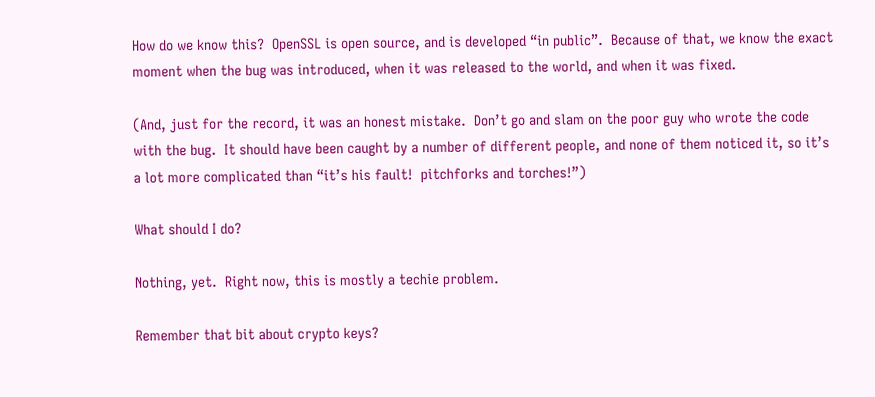How do we know this?  OpenSSL is open source, and is developed “in public”.  Because of that, we know the exact moment when the bug was introduced, when it was released to the world, and when it was fixed.

(And, just for the record, it was an honest mistake.  Don’t go and slam on the poor guy who wrote the code with the bug.  It should have been caught by a number of different people, and none of them noticed it, so it’s a lot more complicated than “it’s his fault!  pitchforks and torches!”)

What should I do?

Nothing, yet.  Right now, this is mostly a techie problem.

Remember that bit about crypto keys?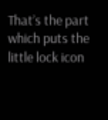That’s the part which puts the little lock icon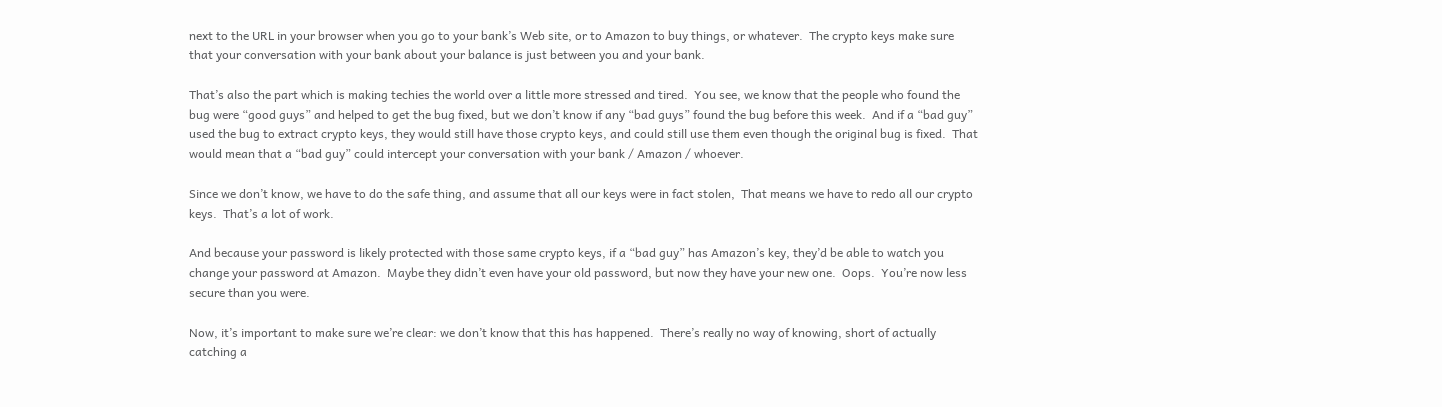next to the URL in your browser when you go to your bank’s Web site, or to Amazon to buy things, or whatever.  The crypto keys make sure that your conversation with your bank about your balance is just between you and your bank.

That’s also the part which is making techies the world over a little more stressed and tired.  You see, we know that the people who found the bug were “good guys” and helped to get the bug fixed, but we don’t know if any “bad guys” found the bug before this week.  And if a “bad guy” used the bug to extract crypto keys, they would still have those crypto keys, and could still use them even though the original bug is fixed.  That would mean that a “bad guy” could intercept your conversation with your bank / Amazon / whoever.

Since we don’t know, we have to do the safe thing, and assume that all our keys were in fact stolen,  That means we have to redo all our crypto keys.  That’s a lot of work.

And because your password is likely protected with those same crypto keys, if a “bad guy” has Amazon’s key, they’d be able to watch you change your password at Amazon.  Maybe they didn’t even have your old password, but now they have your new one.  Oops.  You’re now less secure than you were.

Now, it’s important to make sure we’re clear: we don’t know that this has happened.  There’s really no way of knowing, short of actually catching a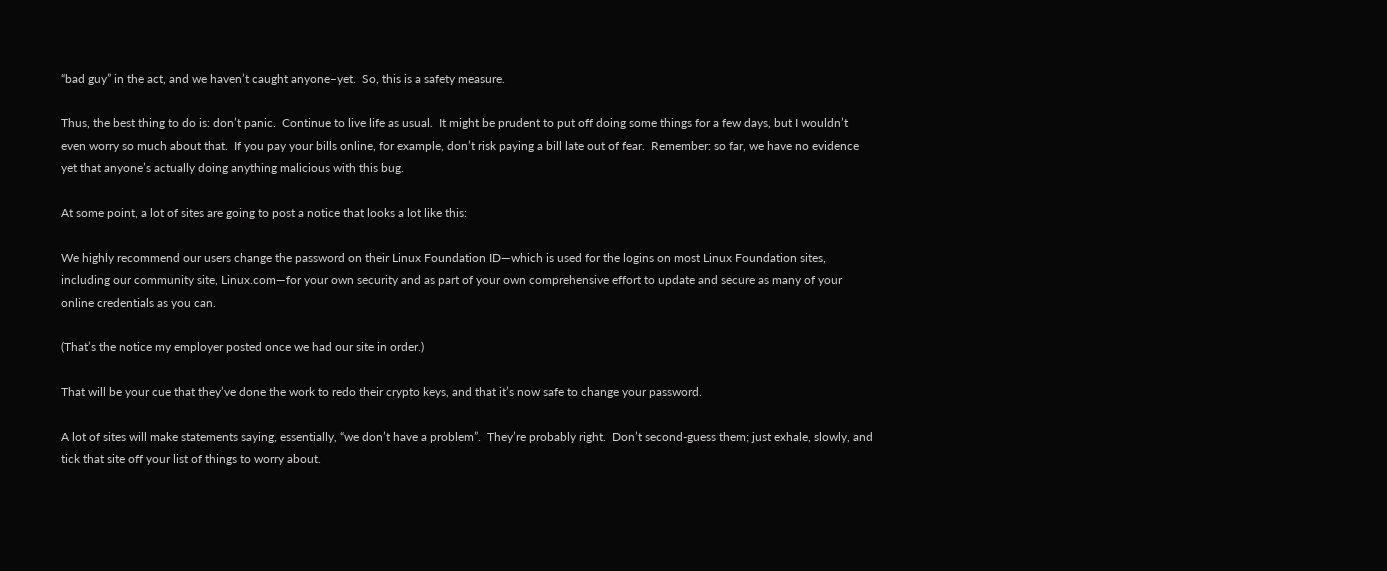“bad guy” in the act, and we haven’t caught anyone–yet.  So, this is a safety measure.

Thus, the best thing to do is: don’t panic.  Continue to live life as usual.  It might be prudent to put off doing some things for a few days, but I wouldn’t even worry so much about that.  If you pay your bills online, for example, don’t risk paying a bill late out of fear.  Remember: so far, we have no evidence yet that anyone’s actually doing anything malicious with this bug.

At some point, a lot of sites are going to post a notice that looks a lot like this:

We highly recommend our users change the password on their Linux Foundation ID—which is used for the logins on most Linux Foundation sites, including our community site, Linux.com—for your own security and as part of your own comprehensive effort to update and secure as many of your online credentials as you can.

(That’s the notice my employer posted once we had our site in order.)

That will be your cue that they’ve done the work to redo their crypto keys, and that it’s now safe to change your password.

A lot of sites will make statements saying, essentially, “we don’t have a problem”.  They’re probably right.  Don’t second-guess them; just exhale, slowly, and tick that site off your list of things to worry about.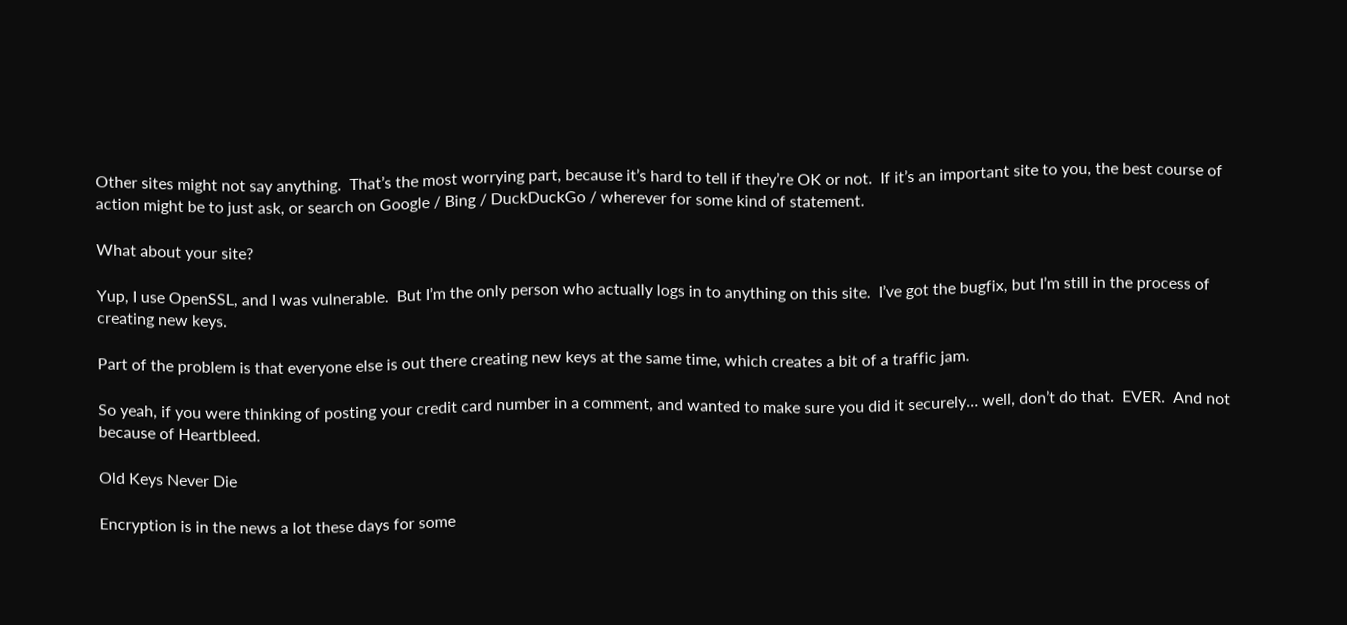Other sites might not say anything.  That’s the most worrying part, because it’s hard to tell if they’re OK or not.  If it’s an important site to you, the best course of action might be to just ask, or search on Google / Bing / DuckDuckGo / wherever for some kind of statement.

What about your site?

Yup, I use OpenSSL, and I was vulnerable.  But I’m the only person who actually logs in to anything on this site.  I’ve got the bugfix, but I’m still in the process of creating new keys.

Part of the problem is that everyone else is out there creating new keys at the same time, which creates a bit of a traffic jam.

So yeah, if you were thinking of posting your credit card number in a comment, and wanted to make sure you did it securely… well, don’t do that.  EVER.  And not because of Heartbleed.

Old Keys Never Die

Encryption is in the news a lot these days for some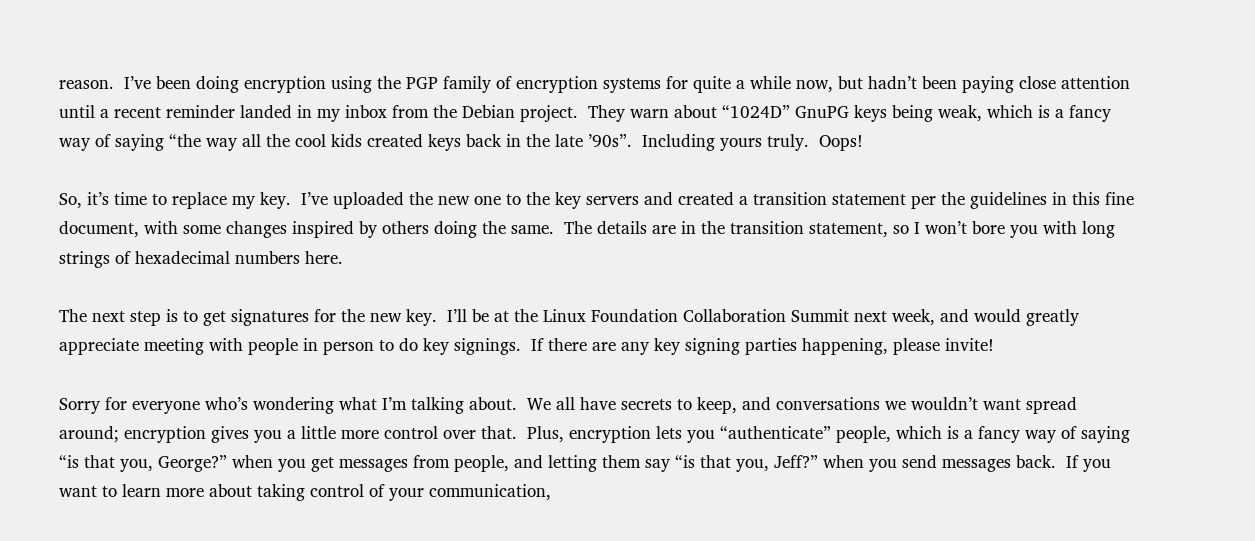reason.  I’ve been doing encryption using the PGP family of encryption systems for quite a while now, but hadn’t been paying close attention until a recent reminder landed in my inbox from the Debian project.  They warn about “1024D” GnuPG keys being weak, which is a fancy way of saying “the way all the cool kids created keys back in the late ’90s”.  Including yours truly.  Oops!

So, it’s time to replace my key.  I’ve uploaded the new one to the key servers and created a transition statement per the guidelines in this fine document, with some changes inspired by others doing the same.  The details are in the transition statement, so I won’t bore you with long strings of hexadecimal numbers here.

The next step is to get signatures for the new key.  I’ll be at the Linux Foundation Collaboration Summit next week, and would greatly appreciate meeting with people in person to do key signings.  If there are any key signing parties happening, please invite!

Sorry for everyone who’s wondering what I’m talking about.  We all have secrets to keep, and conversations we wouldn’t want spread around; encryption gives you a little more control over that.  Plus, encryption lets you “authenticate” people, which is a fancy way of saying “is that you, George?” when you get messages from people, and letting them say “is that you, Jeff?” when you send messages back.  If you want to learn more about taking control of your communication,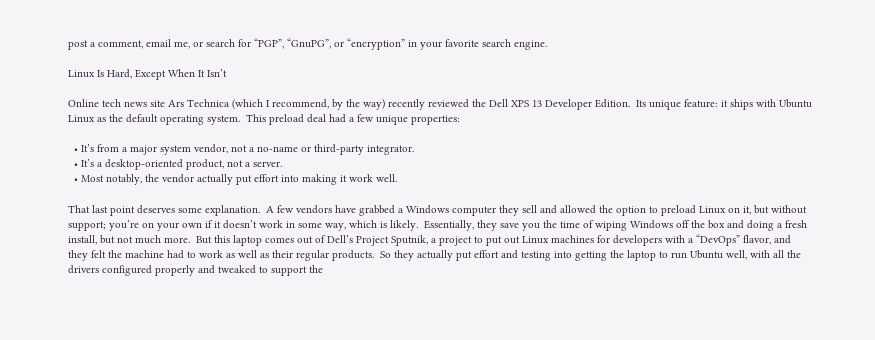post a comment, email me, or search for “PGP”, “GnuPG”, or “encryption” in your favorite search engine.

Linux Is Hard, Except When It Isn’t

Online tech news site Ars Technica (which I recommend, by the way) recently reviewed the Dell XPS 13 Developer Edition.  Its unique feature: it ships with Ubuntu Linux as the default operating system.  This preload deal had a few unique properties:

  • It’s from a major system vendor, not a no-name or third-party integrator.
  • It’s a desktop-oriented product, not a server.
  • Most notably, the vendor actually put effort into making it work well.

That last point deserves some explanation.  A few vendors have grabbed a Windows computer they sell and allowed the option to preload Linux on it, but without support; you’re on your own if it doesn’t work in some way, which is likely.  Essentially, they save you the time of wiping Windows off the box and doing a fresh install, but not much more.  But this laptop comes out of Dell’s Project Sputnik, a project to put out Linux machines for developers with a “DevOps” flavor, and they felt the machine had to work as well as their regular products.  So they actually put effort and testing into getting the laptop to run Ubuntu well, with all the drivers configured properly and tweaked to support the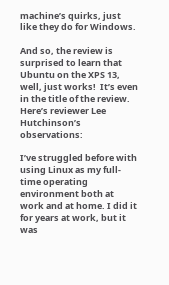machine’s quirks, just like they do for Windows.

And so, the review is surprised to learn that Ubuntu on the XPS 13, well, just works!  It’s even in the title of the review.  Here’s reviewer Lee Hutchinson’s observations:

I’ve struggled before with using Linux as my full-time operating environment both at work and at home. I did it for years at work, but it was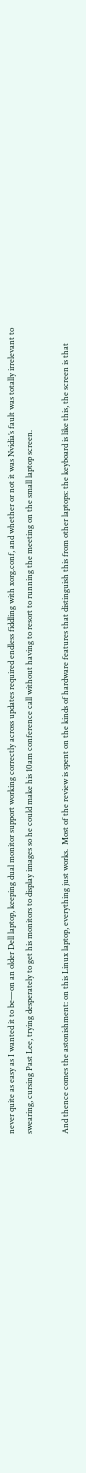never quite as easy as I wanted it to be—on an older Dell laptop, keeping dual monitor support working correctly across updates required endless fiddling with xorg.conf, and whether or not it was Nvidia’s fault was totally irrelevant to swearing, cursing Past Lee, trying desperately to get his monitors to display images so he could make his 10am conference call without having to resort to running the meeting on the small laptop screen.

And thence comes the astonishment: on this Linux laptop, everything just works.  Most of the review is spent on the kinds of hardware features that distinguish this from other laptops: the keyboard is like this, the screen is that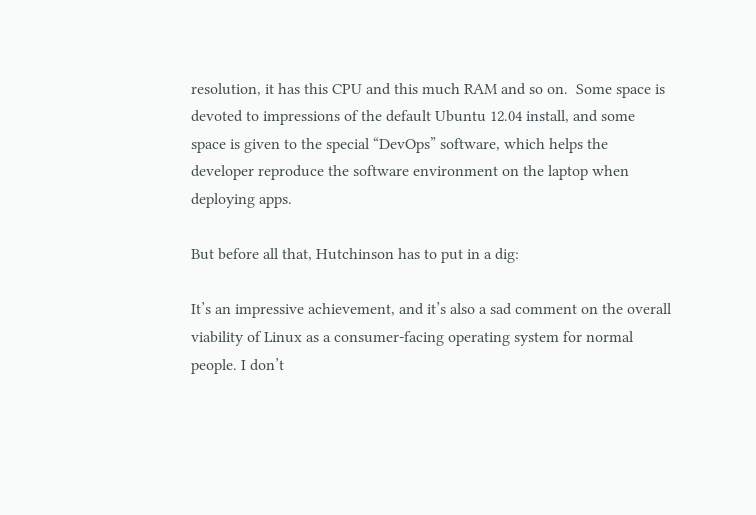resolution, it has this CPU and this much RAM and so on.  Some space is devoted to impressions of the default Ubuntu 12.04 install, and some space is given to the special “DevOps” software, which helps the developer reproduce the software environment on the laptop when deploying apps.

But before all that, Hutchinson has to put in a dig:

It’s an impressive achievement, and it’s also a sad comment on the overall viability of Linux as a consumer-facing operating system for normal people. I don’t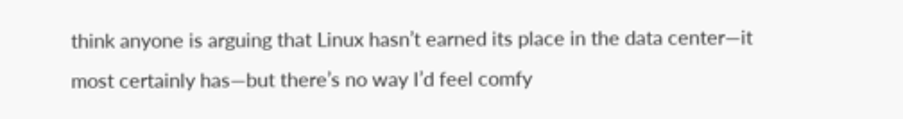think anyone is arguing that Linux hasn’t earned its place in the data center—it most certainly has—but there’s no way I’d feel comfy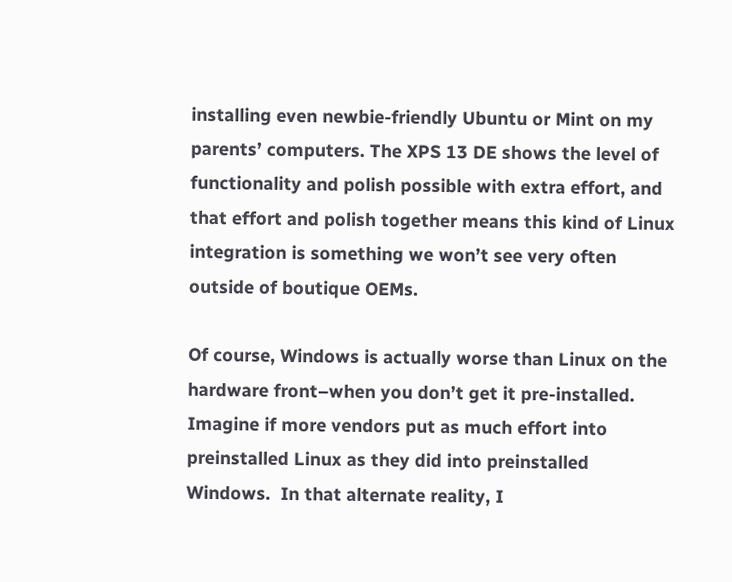installing even newbie-friendly Ubuntu or Mint on my parents’ computers. The XPS 13 DE shows the level of functionality and polish possible with extra effort, and that effort and polish together means this kind of Linux integration is something we won’t see very often outside of boutique OEMs.

Of course, Windows is actually worse than Linux on the hardware front–when you don’t get it pre-installed.  Imagine if more vendors put as much effort into preinstalled Linux as they did into preinstalled Windows.  In that alternate reality, I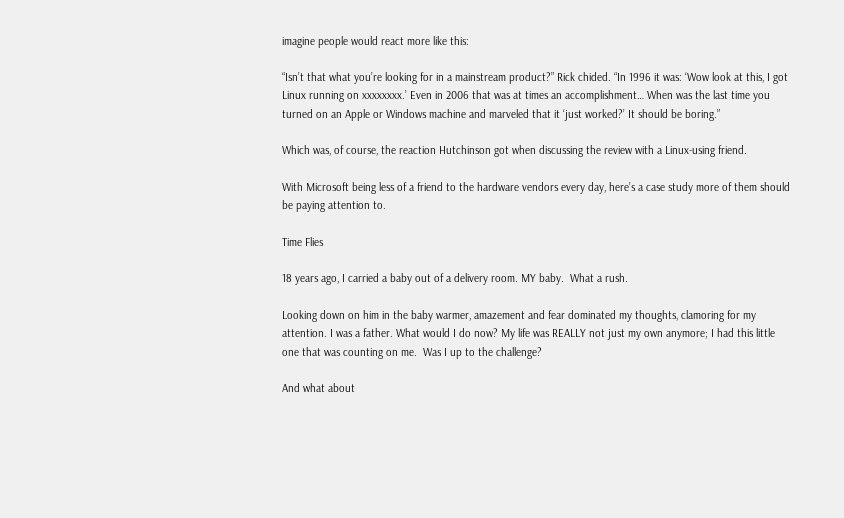imagine people would react more like this:

“Isn’t that what you’re looking for in a mainstream product?” Rick chided. “In 1996 it was: ‘Wow look at this, I got Linux running on xxxxxxxx.’ Even in 2006 that was at times an accomplishment… When was the last time you turned on an Apple or Windows machine and marveled that it ‘just worked?’ It should be boring.”

Which was, of course, the reaction Hutchinson got when discussing the review with a Linux-using friend.

With Microsoft being less of a friend to the hardware vendors every day, here’s a case study more of them should be paying attention to.

Time Flies

18 years ago, I carried a baby out of a delivery room. MY baby.  What a rush.

Looking down on him in the baby warmer, amazement and fear dominated my thoughts, clamoring for my attention. I was a father. What would I do now? My life was REALLY not just my own anymore; I had this little one that was counting on me.  Was I up to the challenge?

And what about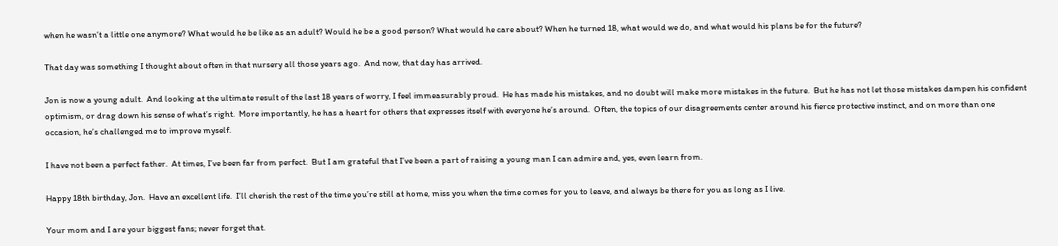when he wasn’t a little one anymore? What would he be like as an adult? Would he be a good person? What would he care about? When he turned 18, what would we do, and what would his plans be for the future?

That day was something I thought about often in that nursery all those years ago.  And now, that day has arrived.

Jon is now a young adult.  And looking at the ultimate result of the last 18 years of worry, I feel immeasurably proud.  He has made his mistakes, and no doubt will make more mistakes in the future.  But he has not let those mistakes dampen his confident optimism, or drag down his sense of what’s right.  More importantly, he has a heart for others that expresses itself with everyone he’s around.  Often, the topics of our disagreements center around his fierce protective instinct, and on more than one occasion, he’s challenged me to improve myself.

I have not been a perfect father.  At times, I’ve been far from perfect.  But I am grateful that I’ve been a part of raising a young man I can admire and, yes, even learn from.

Happy 18th birthday, Jon.  Have an excellent life.  I’ll cherish the rest of the time you’re still at home, miss you when the time comes for you to leave, and always be there for you as long as I live.

Your mom and I are your biggest fans; never forget that.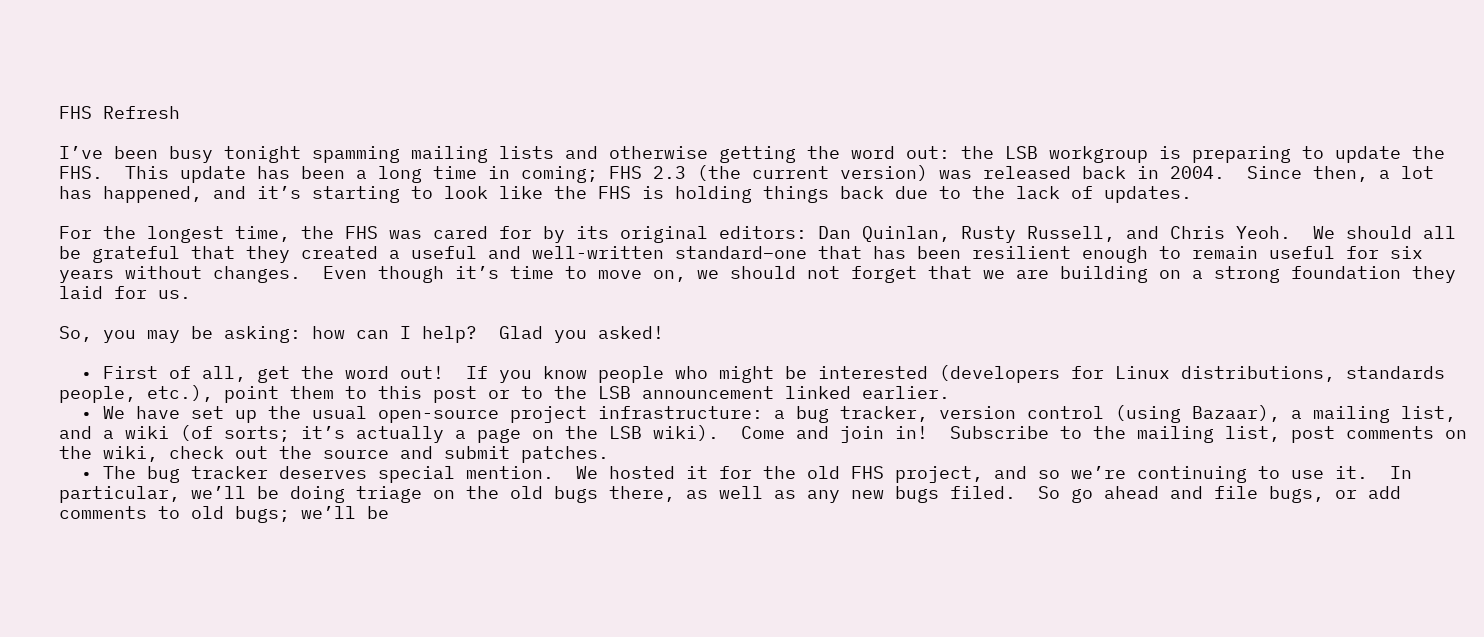FHS Refresh

I’ve been busy tonight spamming mailing lists and otherwise getting the word out: the LSB workgroup is preparing to update the FHS.  This update has been a long time in coming; FHS 2.3 (the current version) was released back in 2004.  Since then, a lot has happened, and it’s starting to look like the FHS is holding things back due to the lack of updates.

For the longest time, the FHS was cared for by its original editors: Dan Quinlan, Rusty Russell, and Chris Yeoh.  We should all be grateful that they created a useful and well-written standard–one that has been resilient enough to remain useful for six years without changes.  Even though it’s time to move on, we should not forget that we are building on a strong foundation they laid for us.

So, you may be asking: how can I help?  Glad you asked!

  • First of all, get the word out!  If you know people who might be interested (developers for Linux distributions, standards people, etc.), point them to this post or to the LSB announcement linked earlier.
  • We have set up the usual open-source project infrastructure: a bug tracker, version control (using Bazaar), a mailing list, and a wiki (of sorts; it’s actually a page on the LSB wiki).  Come and join in!  Subscribe to the mailing list, post comments on the wiki, check out the source and submit patches.
  • The bug tracker deserves special mention.  We hosted it for the old FHS project, and so we’re continuing to use it.  In particular, we’ll be doing triage on the old bugs there, as well as any new bugs filed.  So go ahead and file bugs, or add comments to old bugs; we’ll be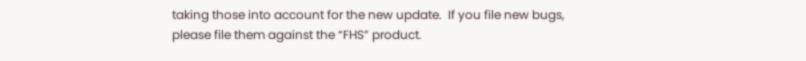taking those into account for the new update.  If you file new bugs, please file them against the “FHS” product.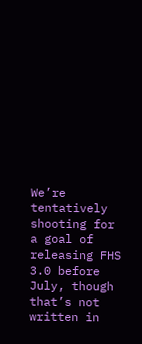We’re tentatively shooting for a goal of releasing FHS 3.0 before July, though that’s not written in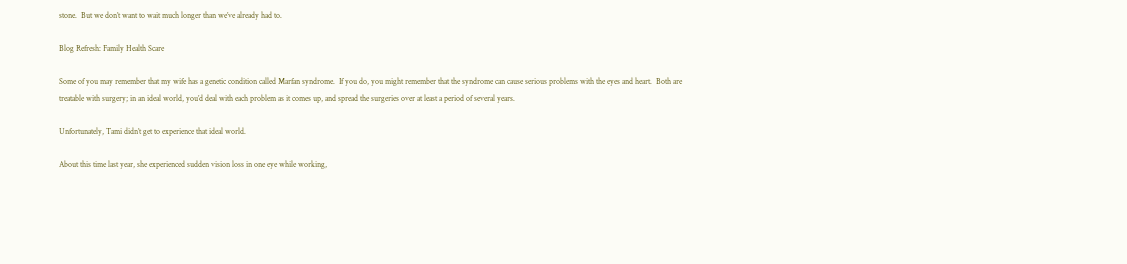stone.  But we don’t want to wait much longer than we’ve already had to.

Blog Refresh: Family Health Scare

Some of you may remember that my wife has a genetic condition called Marfan syndrome.  If you do, you might remember that the syndrome can cause serious problems with the eyes and heart.  Both are treatable with surgery; in an ideal world, you’d deal with each problem as it comes up, and spread the surgeries over at least a period of several years.

Unfortunately, Tami didn’t get to experience that ideal world.

About this time last year, she experienced sudden vision loss in one eye while working,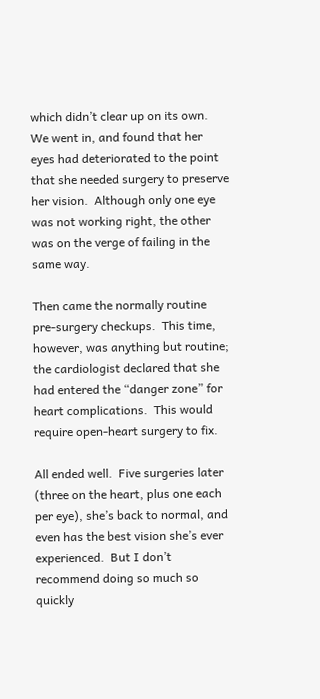which didn’t clear up on its own.  We went in, and found that her eyes had deteriorated to the point that she needed surgery to preserve her vision.  Although only one eye was not working right, the other was on the verge of failing in the same way.

Then came the normally routine pre-surgery checkups.  This time, however, was anything but routine; the cardiologist declared that she had entered the “danger zone” for heart complications.  This would require open-heart surgery to fix.

All ended well.  Five surgeries later (three on the heart, plus one each per eye), she’s back to normal, and even has the best vision she’s ever experienced.  But I don’t recommend doing so much so quickly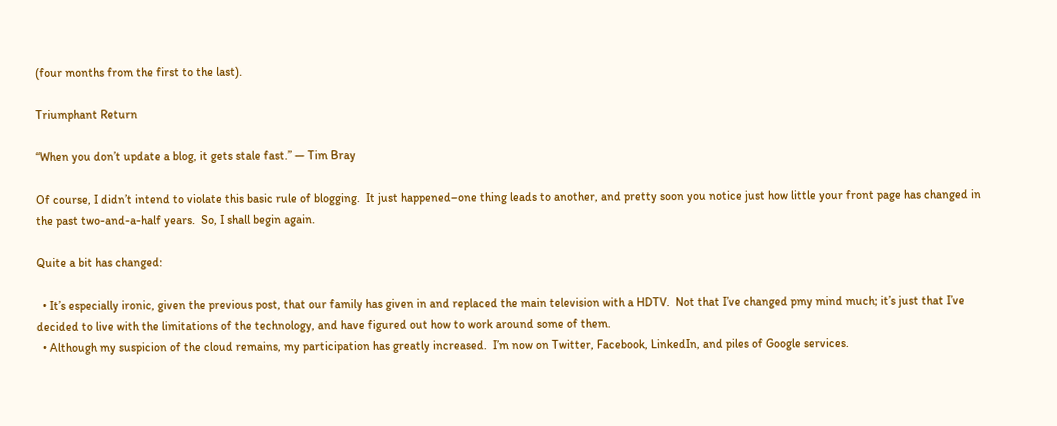(four months from the first to the last).

Triumphant Return

“When you don’t update a blog, it gets stale fast.” — Tim Bray

Of course, I didn’t intend to violate this basic rule of blogging.  It just happened–one thing leads to another, and pretty soon you notice just how little your front page has changed in the past two-and-a-half years.  So, I shall begin again.

Quite a bit has changed:

  • It’s especially ironic, given the previous post, that our family has given in and replaced the main television with a HDTV.  Not that I’ve changed pmy mind much; it’s just that I’ve decided to live with the limitations of the technology, and have figured out how to work around some of them.
  • Although my suspicion of the cloud remains, my participation has greatly increased.  I’m now on Twitter, Facebook, LinkedIn, and piles of Google services.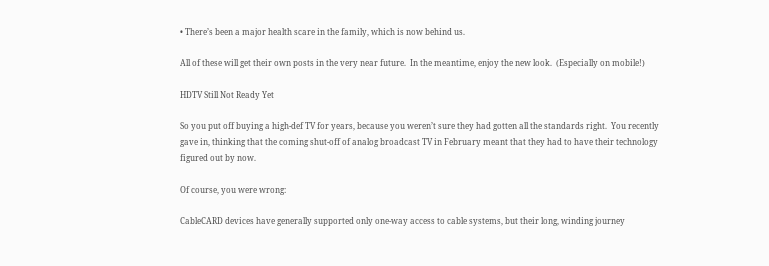• There’s been a major health scare in the family, which is now behind us.

All of these will get their own posts in the very near future.  In the meantime, enjoy the new look.  (Especially on mobile!)

HDTV Still Not Ready Yet

So you put off buying a high-def TV for years, because you weren’t sure they had gotten all the standards right.  You recently gave in, thinking that the coming shut-off of analog broadcast TV in February meant that they had to have their technology figured out by now.

Of course, you were wrong:

CableCARD devices have generally supported only one-way access to cable systems, but their long, winding journey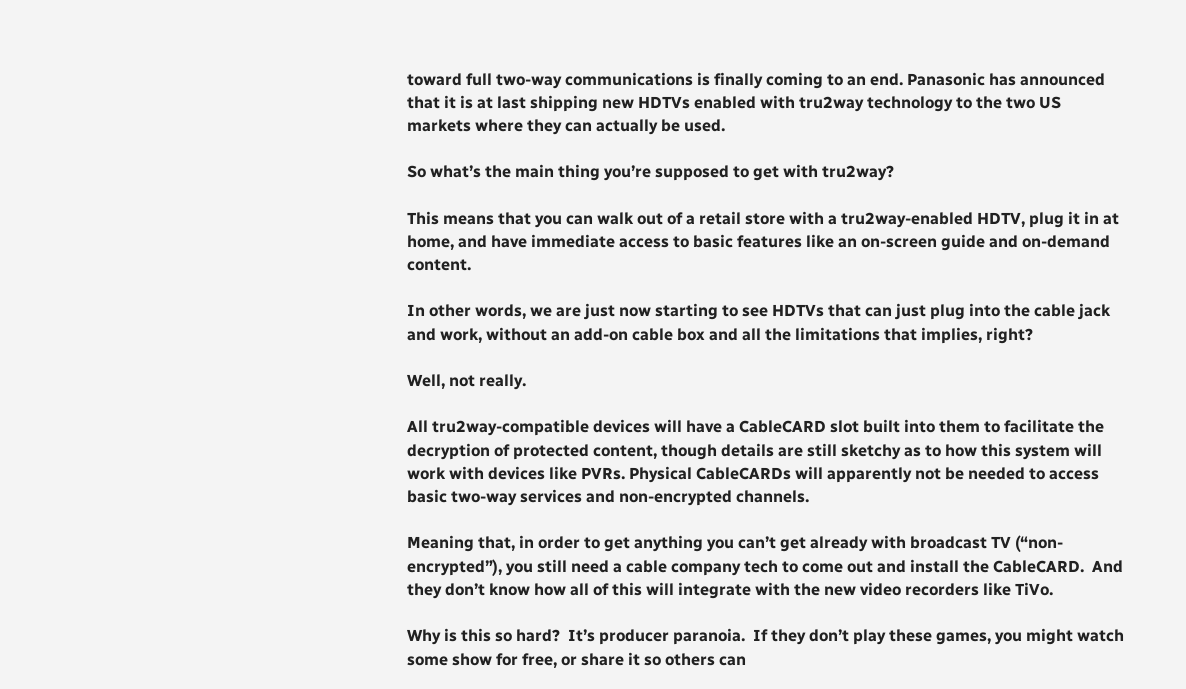toward full two-way communications is finally coming to an end. Panasonic has announced that it is at last shipping new HDTVs enabled with tru2way technology to the two US markets where they can actually be used.

So what’s the main thing you’re supposed to get with tru2way?

This means that you can walk out of a retail store with a tru2way-enabled HDTV, plug it in at home, and have immediate access to basic features like an on-screen guide and on-demand content.

In other words, we are just now starting to see HDTVs that can just plug into the cable jack and work, without an add-on cable box and all the limitations that implies, right?

Well, not really.

All tru2way-compatible devices will have a CableCARD slot built into them to facilitate the decryption of protected content, though details are still sketchy as to how this system will work with devices like PVRs. Physical CableCARDs will apparently not be needed to access basic two-way services and non-encrypted channels.

Meaning that, in order to get anything you can’t get already with broadcast TV (“non-encrypted”), you still need a cable company tech to come out and install the CableCARD.  And they don’t know how all of this will integrate with the new video recorders like TiVo.

Why is this so hard?  It’s producer paranoia.  If they don’t play these games, you might watch some show for free, or share it so others can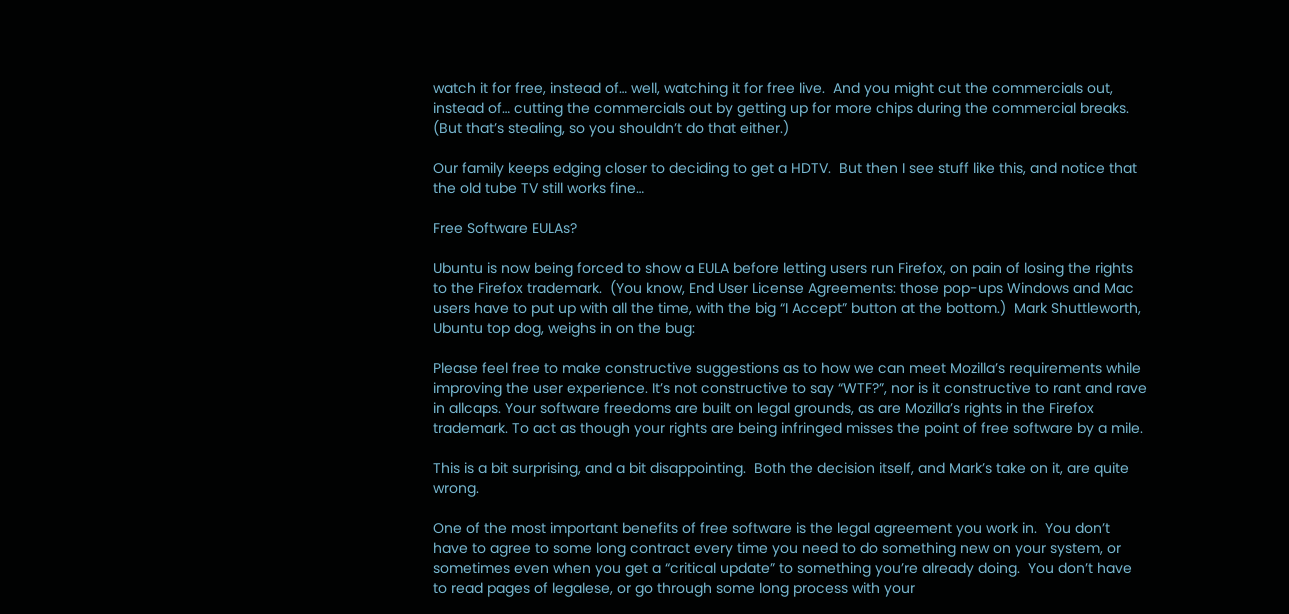watch it for free, instead of… well, watching it for free live.  And you might cut the commercials out, instead of… cutting the commercials out by getting up for more chips during the commercial breaks.  (But that’s stealing, so you shouldn’t do that either.)

Our family keeps edging closer to deciding to get a HDTV.  But then I see stuff like this, and notice that the old tube TV still works fine…

Free Software EULAs?

Ubuntu is now being forced to show a EULA before letting users run Firefox, on pain of losing the rights to the Firefox trademark.  (You know, End User License Agreements: those pop-ups Windows and Mac users have to put up with all the time, with the big “I Accept” button at the bottom.)  Mark Shuttleworth, Ubuntu top dog, weighs in on the bug:

Please feel free to make constructive suggestions as to how we can meet Mozilla’s requirements while improving the user experience. It’s not constructive to say “WTF?”, nor is it constructive to rant and rave in allcaps. Your software freedoms are built on legal grounds, as are Mozilla’s rights in the Firefox trademark. To act as though your rights are being infringed misses the point of free software by a mile.

This is a bit surprising, and a bit disappointing.  Both the decision itself, and Mark’s take on it, are quite wrong.

One of the most important benefits of free software is the legal agreement you work in.  You don’t have to agree to some long contract every time you need to do something new on your system, or sometimes even when you get a “critical update” to something you’re already doing.  You don’t have to read pages of legalese, or go through some long process with your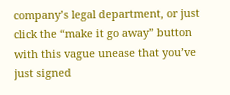company’s legal department, or just click the “make it go away” button with this vague unease that you’ve just signed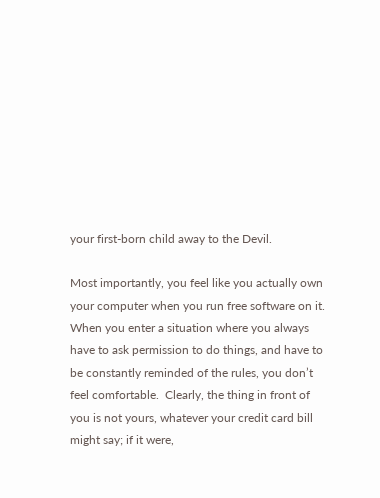your first-born child away to the Devil.

Most importantly, you feel like you actually own your computer when you run free software on it.  When you enter a situation where you always have to ask permission to do things, and have to be constantly reminded of the rules, you don’t feel comfortable.  Clearly, the thing in front of you is not yours, whatever your credit card bill might say; if it were,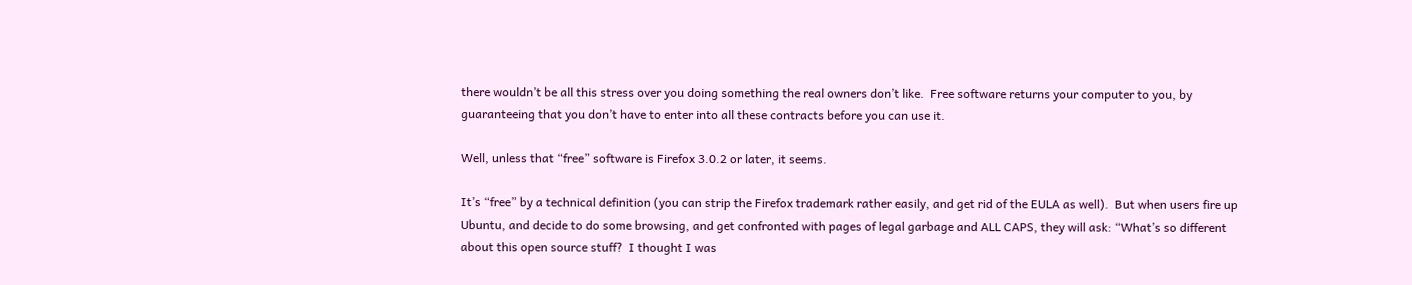there wouldn’t be all this stress over you doing something the real owners don’t like.  Free software returns your computer to you, by guaranteeing that you don’t have to enter into all these contracts before you can use it.

Well, unless that “free” software is Firefox 3.0.2 or later, it seems.

It’s “free” by a technical definition (you can strip the Firefox trademark rather easily, and get rid of the EULA as well).  But when users fire up Ubuntu, and decide to do some browsing, and get confronted with pages of legal garbage and ALL CAPS, they will ask: “What’s so different about this open source stuff?  I thought I was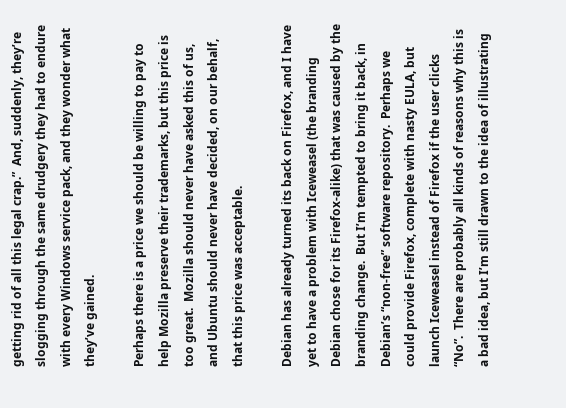getting rid of all this legal crap.”  And, suddenly, they’re slogging through the same drudgery they had to endure with every Windows service pack, and they wonder what they’ve gained.

Perhaps there is a price we should be willing to pay to help Mozilla preserve their trademarks, but this price is too great.  Mozilla should never have asked this of us, and Ubuntu should never have decided, on our behalf, that this price was acceptable.

Debian has already turned its back on Firefox, and I have yet to have a problem with Iceweasel (the branding Debian chose for its Firefox-alike) that was caused by the branding change.  But I’m tempted to bring it back, in Debian’s “non-free” software repository.  Perhaps we could provide Firefox, complete with nasty EULA, but launch Iceweasel instead of Firefox if the user clicks “No”.  There are probably all kinds of reasons why this is a bad idea, but I’m still drawn to the idea of illustrating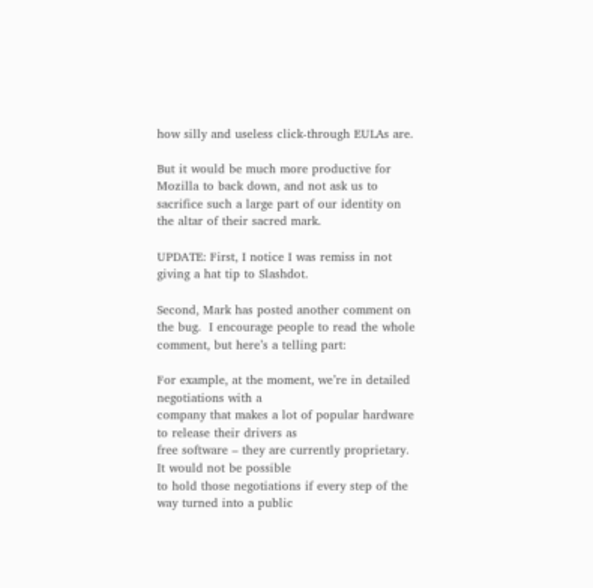how silly and useless click-through EULAs are.

But it would be much more productive for Mozilla to back down, and not ask us to sacrifice such a large part of our identity on the altar of their sacred mark.

UPDATE: First, I notice I was remiss in not giving a hat tip to Slashdot.

Second, Mark has posted another comment on the bug.  I encourage people to read the whole comment, but here’s a telling part:

For example, at the moment, we’re in detailed negotiations with a
company that makes a lot of popular hardware to release their drivers as
free software – they are currently proprietary. It would not be possible
to hold those negotiations if every step of the way turned into a public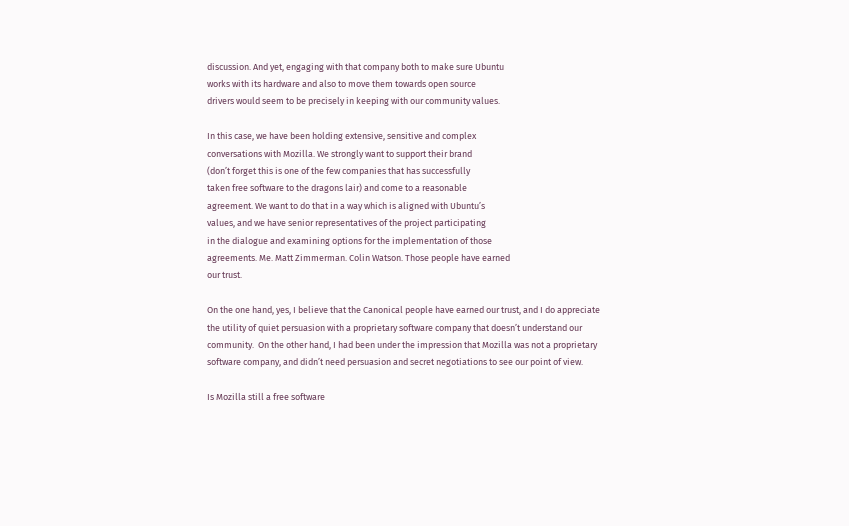discussion. And yet, engaging with that company both to make sure Ubuntu
works with its hardware and also to move them towards open source
drivers would seem to be precisely in keeping with our community values.

In this case, we have been holding extensive, sensitive and complex
conversations with Mozilla. We strongly want to support their brand
(don’t forget this is one of the few companies that has successfully
taken free software to the dragons lair) and come to a reasonable
agreement. We want to do that in a way which is aligned with Ubuntu’s
values, and we have senior representatives of the project participating
in the dialogue and examining options for the implementation of those
agreements. Me. Matt Zimmerman. Colin Watson. Those people have earned
our trust.

On the one hand, yes, I believe that the Canonical people have earned our trust, and I do appreciate the utility of quiet persuasion with a proprietary software company that doesn’t understand our community.  On the other hand, I had been under the impression that Mozilla was not a proprietary software company, and didn’t need persuasion and secret negotiations to see our point of view.

Is Mozilla still a free software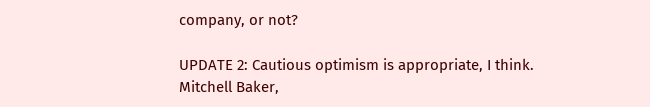company, or not?

UPDATE 2: Cautious optimism is appropriate, I think.  Mitchell Baker,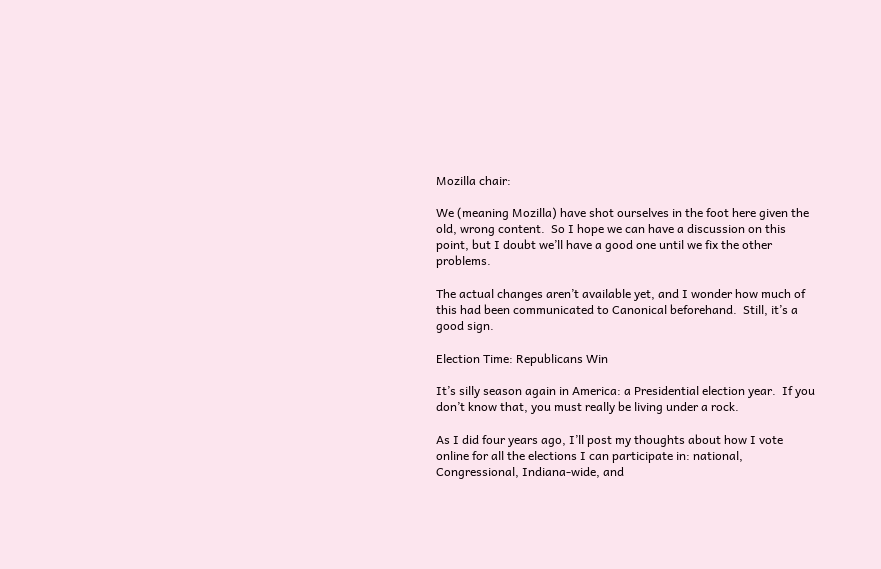Mozilla chair:

We (meaning Mozilla) have shot ourselves in the foot here given the old, wrong content.  So I hope we can have a discussion on this point, but I doubt we’ll have a good one until we fix the other problems.

The actual changes aren’t available yet, and I wonder how much of this had been communicated to Canonical beforehand.  Still, it’s a good sign.

Election Time: Republicans Win

It’s silly season again in America: a Presidential election year.  If you don’t know that, you must really be living under a rock.

As I did four years ago, I’ll post my thoughts about how I vote online for all the elections I can participate in: national, Congressional, Indiana-wide, and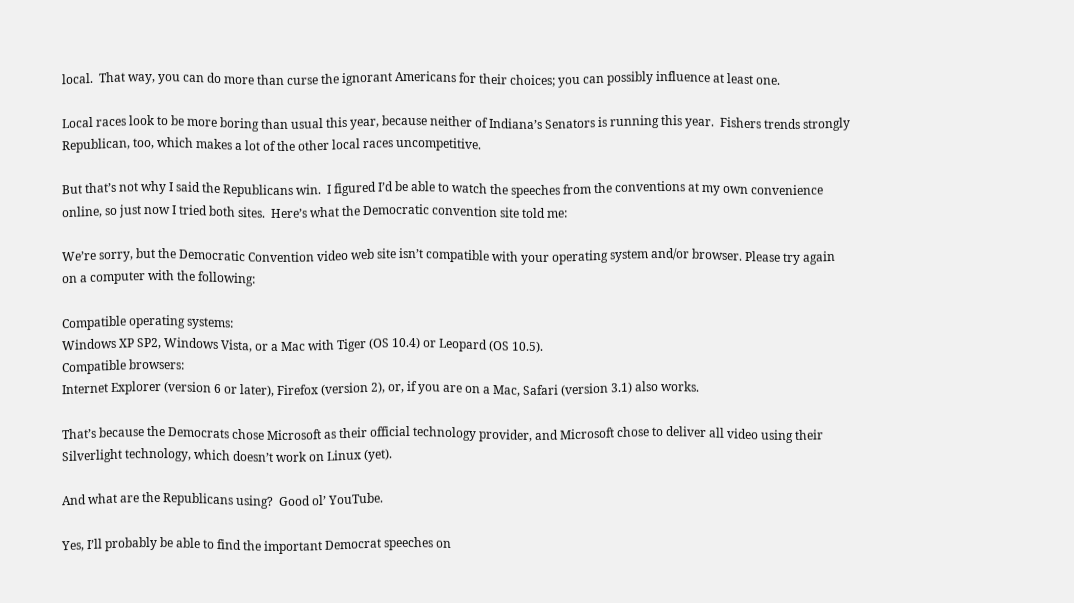local.  That way, you can do more than curse the ignorant Americans for their choices; you can possibly influence at least one.

Local races look to be more boring than usual this year, because neither of Indiana’s Senators is running this year.  Fishers trends strongly Republican, too, which makes a lot of the other local races uncompetitive.

But that’s not why I said the Republicans win.  I figured I’d be able to watch the speeches from the conventions at my own convenience online, so just now I tried both sites.  Here’s what the Democratic convention site told me:

We’re sorry, but the Democratic Convention video web site isn’t compatible with your operating system and/or browser. Please try again on a computer with the following:

Compatible operating systems:
Windows XP SP2, Windows Vista, or a Mac with Tiger (OS 10.4) or Leopard (OS 10.5).
Compatible browsers:
Internet Explorer (version 6 or later), Firefox (version 2), or, if you are on a Mac, Safari (version 3.1) also works.

That’s because the Democrats chose Microsoft as their official technology provider, and Microsoft chose to deliver all video using their Silverlight technology, which doesn’t work on Linux (yet).

And what are the Republicans using?  Good ol’ YouTube.

Yes, I’ll probably be able to find the important Democrat speeches on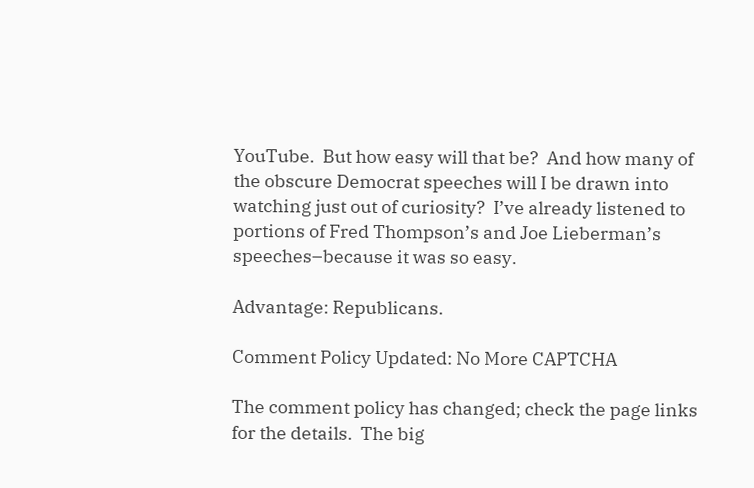YouTube.  But how easy will that be?  And how many of the obscure Democrat speeches will I be drawn into watching just out of curiosity?  I’ve already listened to portions of Fred Thompson’s and Joe Lieberman’s speeches–because it was so easy.

Advantage: Republicans.

Comment Policy Updated: No More CAPTCHA

The comment policy has changed; check the page links for the details.  The big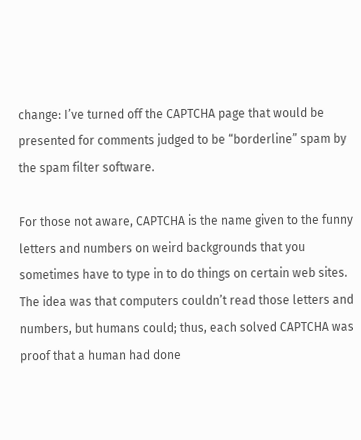change: I’ve turned off the CAPTCHA page that would be presented for comments judged to be “borderline” spam by the spam filter software.

For those not aware, CAPTCHA is the name given to the funny letters and numbers on weird backgrounds that you sometimes have to type in to do things on certain web sites.  The idea was that computers couldn’t read those letters and numbers, but humans could; thus, each solved CAPTCHA was proof that a human had done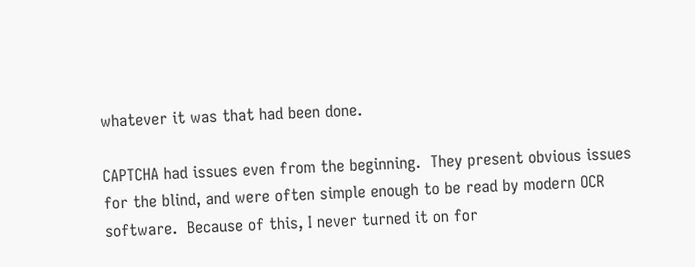whatever it was that had been done.

CAPTCHA had issues even from the beginning.  They present obvious issues for the blind, and were often simple enough to be read by modern OCR software.  Because of this, I never turned it on for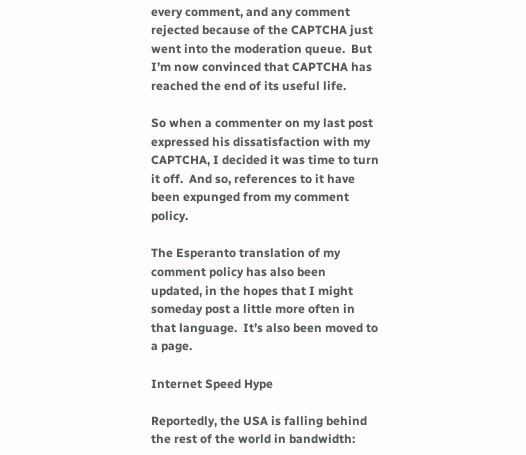every comment, and any comment rejected because of the CAPTCHA just went into the moderation queue.  But I’m now convinced that CAPTCHA has reached the end of its useful life.

So when a commenter on my last post expressed his dissatisfaction with my CAPTCHA, I decided it was time to turn it off.  And so, references to it have been expunged from my comment policy.

The Esperanto translation of my comment policy has also been updated, in the hopes that I might someday post a little more often in that language.  It’s also been moved to a page.

Internet Speed Hype

Reportedly, the USA is falling behind the rest of the world in bandwidth: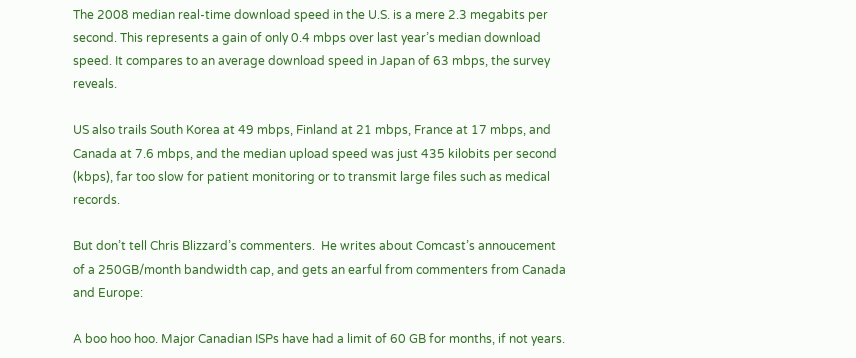The 2008 median real-time download speed in the U.S. is a mere 2.3 megabits per second. This represents a gain of only 0.4 mbps over last year’s median download speed. It compares to an average download speed in Japan of 63 mbps, the survey reveals.

US also trails South Korea at 49 mbps, Finland at 21 mbps, France at 17 mbps, and Canada at 7.6 mbps, and the median upload speed was just 435 kilobits per second (kbps), far too slow for patient monitoring or to transmit large files such as medical records.

But don’t tell Chris Blizzard’s commenters.  He writes about Comcast’s annoucement of a 250GB/month bandwidth cap, and gets an earful from commenters from Canada and Europe:

A boo hoo hoo. Major Canadian ISPs have had a limit of 60 GB for months, if not years.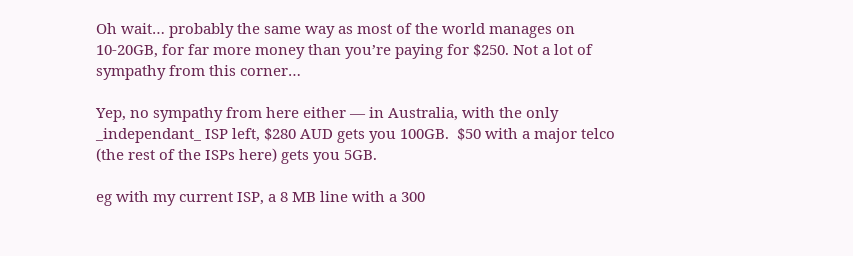Oh wait… probably the same way as most of the world manages on 10-20GB, for far more money than you’re paying for $250. Not a lot of sympathy from this corner…

Yep, no sympathy from here either — in Australia, with the only _independant_ ISP left, $280 AUD gets you 100GB.  $50 with a major telco (the rest of the ISPs here) gets you 5GB.

eg with my current ISP, a 8 MB line with a 300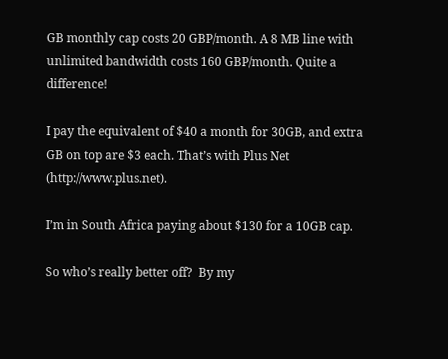GB monthly cap costs 20 GBP/month. A 8 MB line with unlimited bandwidth costs 160 GBP/month. Quite a difference!

I pay the equivalent of $40 a month for 30GB, and extra GB on top are $3 each. That’s with Plus Net (http://www.plus.net).

I’m in South Africa paying about $130 for a 10GB cap.

So who’s really better off?  By my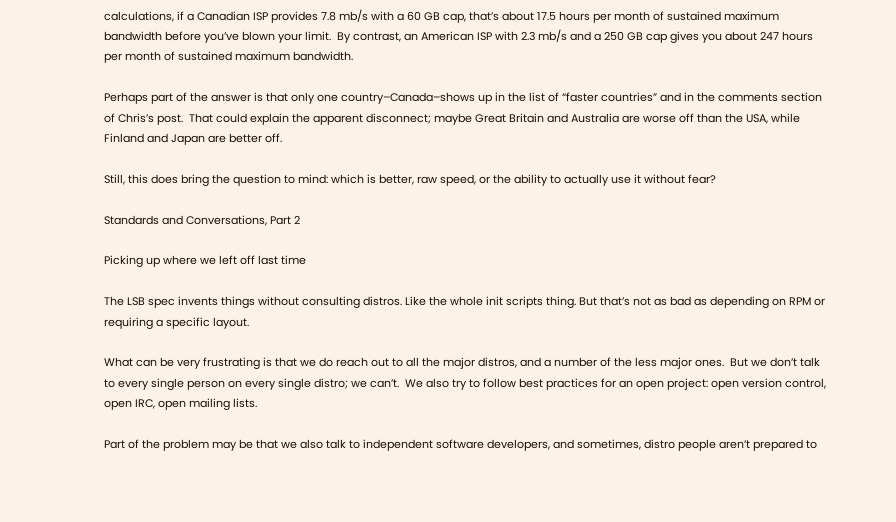calculations, if a Canadian ISP provides 7.8 mb/s with a 60 GB cap, that’s about 17.5 hours per month of sustained maximum bandwidth before you’ve blown your limit.  By contrast, an American ISP with 2.3 mb/s and a 250 GB cap gives you about 247 hours per month of sustained maximum bandwidth.

Perhaps part of the answer is that only one country–Canada–shows up in the list of “faster countries” and in the comments section of Chris’s post.  That could explain the apparent disconnect; maybe Great Britain and Australia are worse off than the USA, while Finland and Japan are better off.

Still, this does bring the question to mind: which is better, raw speed, or the ability to actually use it without fear?

Standards and Conversations, Part 2

Picking up where we left off last time

The LSB spec invents things without consulting distros. Like the whole init scripts thing. But that’s not as bad as depending on RPM or requiring a specific layout.

What can be very frustrating is that we do reach out to all the major distros, and a number of the less major ones.  But we don’t talk to every single person on every single distro; we can’t.  We also try to follow best practices for an open project: open version control, open IRC, open mailing lists.

Part of the problem may be that we also talk to independent software developers, and sometimes, distro people aren’t prepared to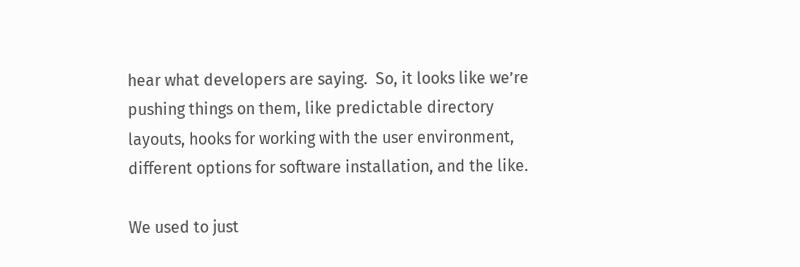hear what developers are saying.  So, it looks like we’re pushing things on them, like predictable directory layouts, hooks for working with the user environment, different options for software installation, and the like.

We used to just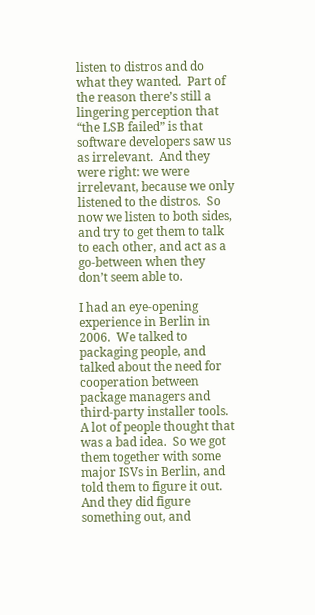listen to distros and do what they wanted.  Part of the reason there’s still a lingering perception that “the LSB failed” is that software developers saw us as irrelevant.  And they were right: we were irrelevant, because we only listened to the distros.  So now we listen to both sides, and try to get them to talk to each other, and act as a go-between when they don’t seem able to.

I had an eye-opening experience in Berlin in 2006.  We talked to packaging people, and talked about the need for cooperation between package managers and third-party installer tools. A lot of people thought that was a bad idea.  So we got them together with some major ISVs in Berlin, and told them to figure it out.  And they did figure something out, and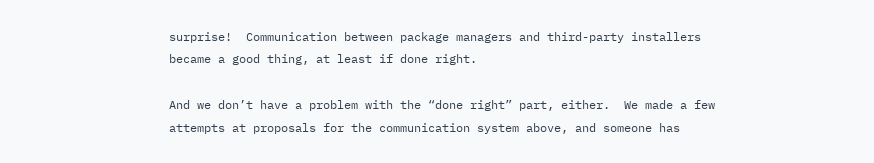surprise!  Communication between package managers and third-party installers became a good thing, at least if done right.

And we don’t have a problem with the “done right” part, either.  We made a few attempts at proposals for the communication system above, and someone has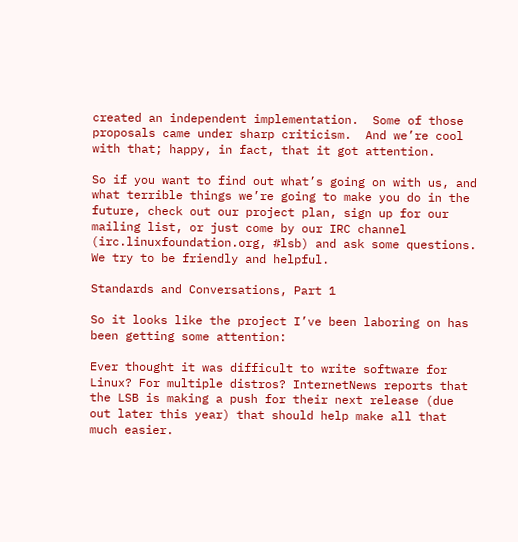created an independent implementation.  Some of those proposals came under sharp criticism.  And we’re cool with that; happy, in fact, that it got attention.

So if you want to find out what’s going on with us, and what terrible things we’re going to make you do in the future, check out our project plan, sign up for our mailing list, or just come by our IRC channel (irc.linuxfoundation.org, #lsb) and ask some questions.  We try to be friendly and helpful.

Standards and Conversations, Part 1

So it looks like the project I’ve been laboring on has been getting some attention:

Ever thought it was difficult to write software for Linux? For multiple distros? InternetNews reports that the LSB is making a push for their next release (due out later this year) that should help make all that much easier.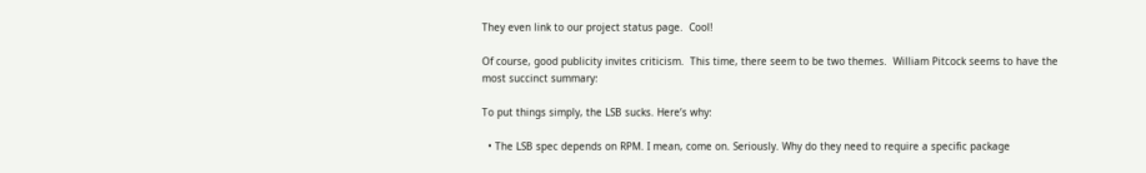They even link to our project status page.  Cool!

Of course, good publicity invites criticism.  This time, there seem to be two themes.  William Pitcock seems to have the most succinct summary:

To put things simply, the LSB sucks. Here’s why:

  • The LSB spec depends on RPM. I mean, come on. Seriously. Why do they need to require a specific package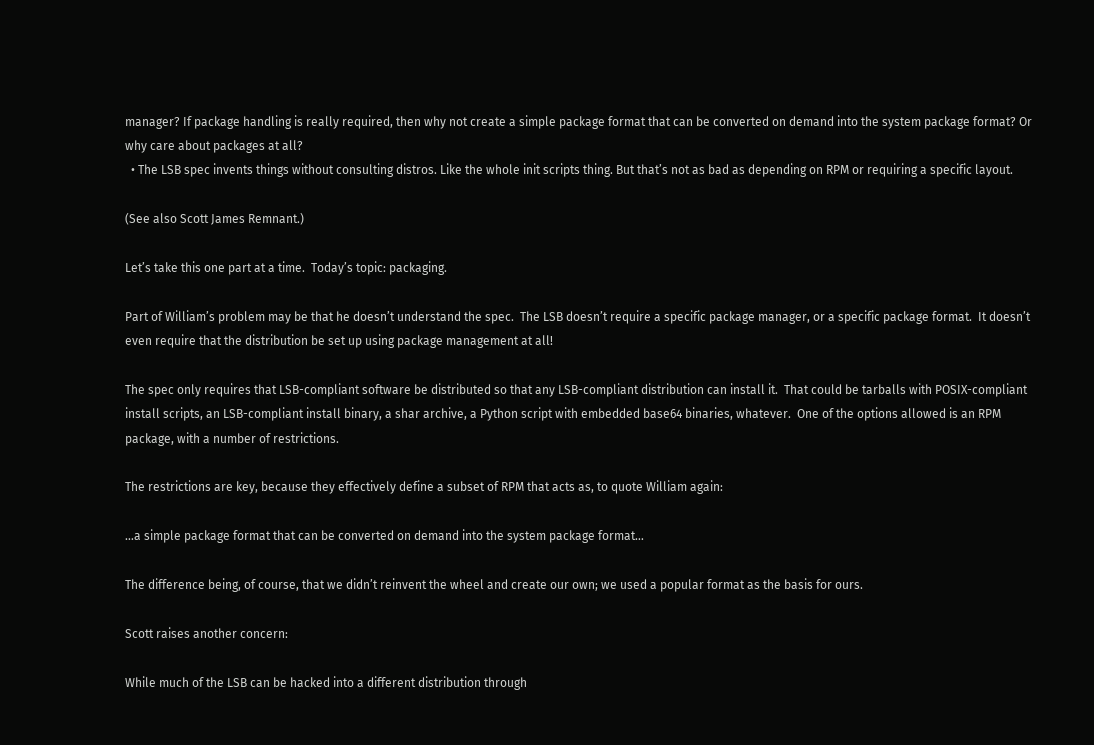manager? If package handling is really required, then why not create a simple package format that can be converted on demand into the system package format? Or why care about packages at all?
  • The LSB spec invents things without consulting distros. Like the whole init scripts thing. But that’s not as bad as depending on RPM or requiring a specific layout.

(See also Scott James Remnant.)

Let’s take this one part at a time.  Today’s topic: packaging.

Part of William’s problem may be that he doesn’t understand the spec.  The LSB doesn’t require a specific package manager, or a specific package format.  It doesn’t even require that the distribution be set up using package management at all!

The spec only requires that LSB-compliant software be distributed so that any LSB-compliant distribution can install it.  That could be tarballs with POSIX-compliant install scripts, an LSB-compliant install binary, a shar archive, a Python script with embedded base64 binaries, whatever.  One of the options allowed is an RPM package, with a number of restrictions.

The restrictions are key, because they effectively define a subset of RPM that acts as, to quote William again:

…a simple package format that can be converted on demand into the system package format…

The difference being, of course, that we didn’t reinvent the wheel and create our own; we used a popular format as the basis for ours.

Scott raises another concern:

While much of the LSB can be hacked into a different distribution through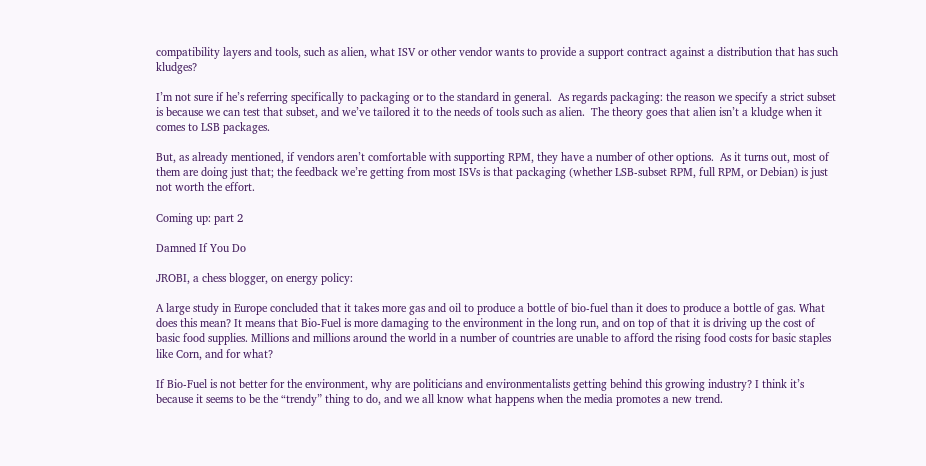compatibility layers and tools, such as alien, what ISV or other vendor wants to provide a support contract against a distribution that has such kludges?

I’m not sure if he’s referring specifically to packaging or to the standard in general.  As regards packaging: the reason we specify a strict subset is because we can test that subset, and we’ve tailored it to the needs of tools such as alien.  The theory goes that alien isn’t a kludge when it comes to LSB packages.

But, as already mentioned, if vendors aren’t comfortable with supporting RPM, they have a number of other options.  As it turns out, most of them are doing just that; the feedback we’re getting from most ISVs is that packaging (whether LSB-subset RPM, full RPM, or Debian) is just not worth the effort.

Coming up: part 2

Damned If You Do

JROBI, a chess blogger, on energy policy:

A large study in Europe concluded that it takes more gas and oil to produce a bottle of bio-fuel than it does to produce a bottle of gas. What does this mean? It means that Bio-Fuel is more damaging to the environment in the long run, and on top of that it is driving up the cost of basic food supplies. Millions and millions around the world in a number of countries are unable to afford the rising food costs for basic staples like Corn, and for what?

If Bio-Fuel is not better for the environment, why are politicians and environmentalists getting behind this growing industry? I think it’s because it seems to be the “trendy” thing to do, and we all know what happens when the media promotes a new trend.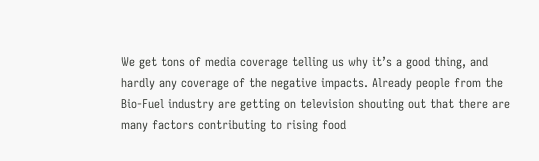We get tons of media coverage telling us why it’s a good thing, and hardly any coverage of the negative impacts. Already people from the Bio-Fuel industry are getting on television shouting out that there are many factors contributing to rising food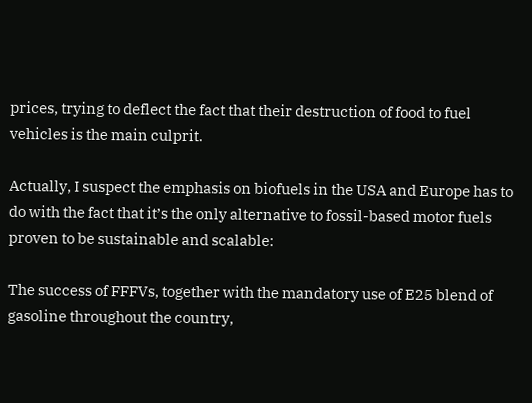prices, trying to deflect the fact that their destruction of food to fuel vehicles is the main culprit.

Actually, I suspect the emphasis on biofuels in the USA and Europe has to do with the fact that it’s the only alternative to fossil-based motor fuels proven to be sustainable and scalable:

The success of FFFVs, together with the mandatory use of E25 blend of gasoline throughout the country,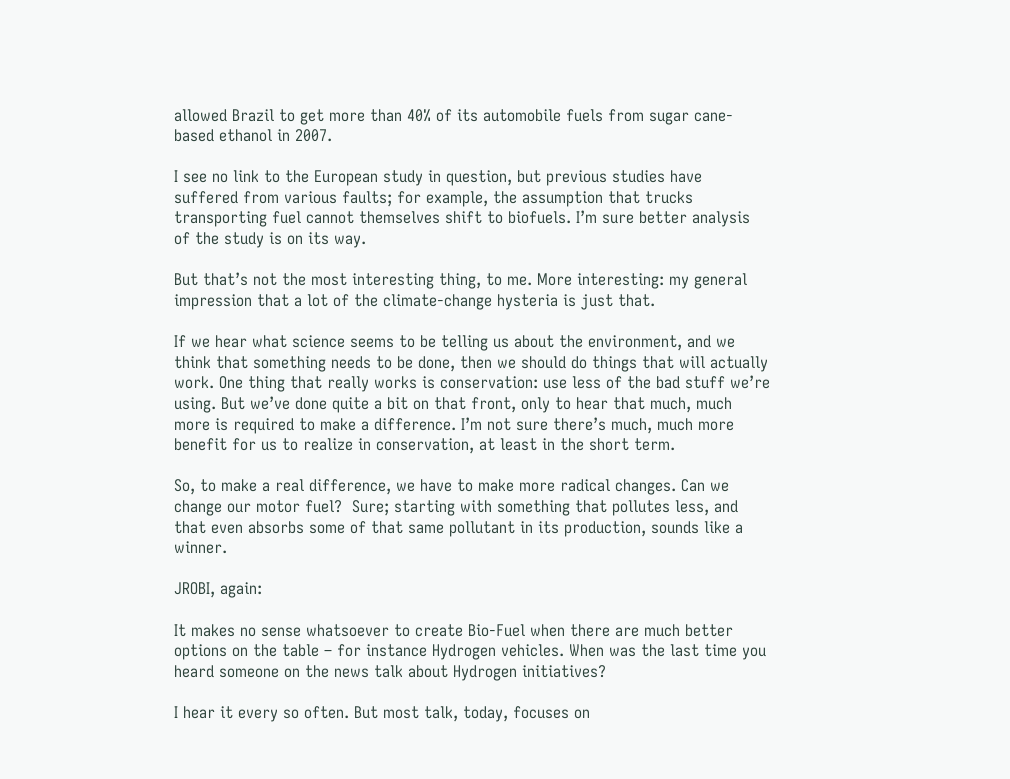allowed Brazil to get more than 40% of its automobile fuels from sugar cane-based ethanol in 2007.

I see no link to the European study in question, but previous studies have suffered from various faults; for example, the assumption that trucks transporting fuel cannot themselves shift to biofuels. I’m sure better analysis of the study is on its way.

But that’s not the most interesting thing, to me. More interesting: my general impression that a lot of the climate-change hysteria is just that.

If we hear what science seems to be telling us about the environment, and we think that something needs to be done, then we should do things that will actually work. One thing that really works is conservation: use less of the bad stuff we’re using. But we’ve done quite a bit on that front, only to hear that much, much more is required to make a difference. I’m not sure there’s much, much more benefit for us to realize in conservation, at least in the short term.

So, to make a real difference, we have to make more radical changes. Can we change our motor fuel?  Sure; starting with something that pollutes less, and that even absorbs some of that same pollutant in its production, sounds like a winner.

JROBI, again:

It makes no sense whatsoever to create Bio-Fuel when there are much better options on the table – for instance Hydrogen vehicles. When was the last time you heard someone on the news talk about Hydrogen initiatives?

I hear it every so often. But most talk, today, focuses on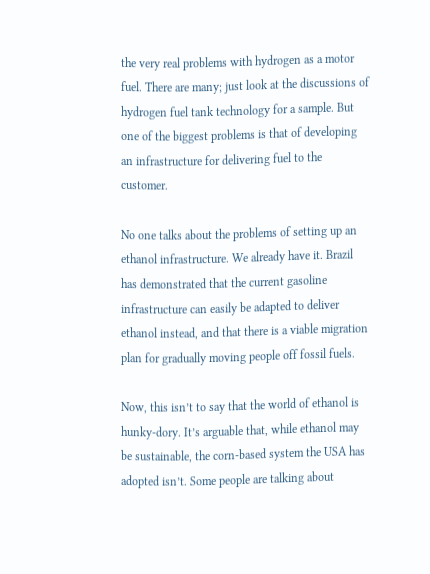the very real problems with hydrogen as a motor fuel. There are many; just look at the discussions of hydrogen fuel tank technology for a sample. But one of the biggest problems is that of developing an infrastructure for delivering fuel to the customer.

No one talks about the problems of setting up an ethanol infrastructure. We already have it. Brazil has demonstrated that the current gasoline infrastructure can easily be adapted to deliver ethanol instead, and that there is a viable migration plan for gradually moving people off fossil fuels.

Now, this isn’t to say that the world of ethanol is hunky-dory. It’s arguable that, while ethanol may be sustainable, the corn-based system the USA has adopted isn’t. Some people are talking about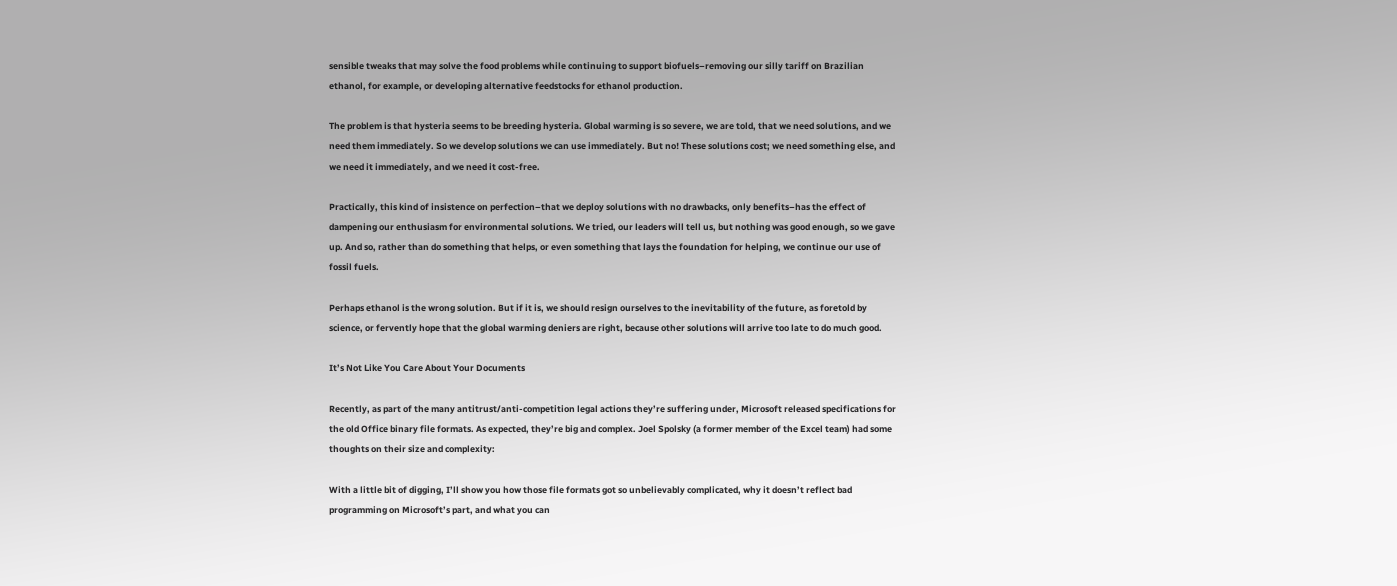sensible tweaks that may solve the food problems while continuing to support biofuels–removing our silly tariff on Brazilian ethanol, for example, or developing alternative feedstocks for ethanol production.

The problem is that hysteria seems to be breeding hysteria. Global warming is so severe, we are told, that we need solutions, and we need them immediately. So we develop solutions we can use immediately. But no! These solutions cost; we need something else, and we need it immediately, and we need it cost-free.

Practically, this kind of insistence on perfection–that we deploy solutions with no drawbacks, only benefits–has the effect of dampening our enthusiasm for environmental solutions. We tried, our leaders will tell us, but nothing was good enough, so we gave up. And so, rather than do something that helps, or even something that lays the foundation for helping, we continue our use of fossil fuels.

Perhaps ethanol is the wrong solution. But if it is, we should resign ourselves to the inevitability of the future, as foretold by science, or fervently hope that the global warming deniers are right, because other solutions will arrive too late to do much good.

It’s Not Like You Care About Your Documents

Recently, as part of the many antitrust/anti-competition legal actions they’re suffering under, Microsoft released specifications for the old Office binary file formats. As expected, they’re big and complex. Joel Spolsky (a former member of the Excel team) had some thoughts on their size and complexity:

With a little bit of digging, I’ll show you how those file formats got so unbelievably complicated, why it doesn’t reflect bad programming on Microsoft’s part, and what you can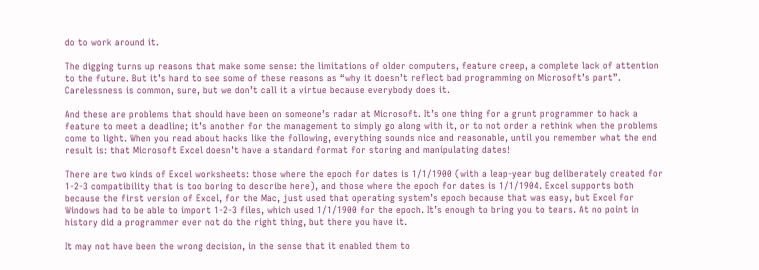do to work around it.

The digging turns up reasons that make some sense: the limitations of older computers, feature creep, a complete lack of attention to the future. But it’s hard to see some of these reasons as “why it doesn’t reflect bad programming on Microsoft’s part”. Carelessness is common, sure, but we don’t call it a virtue because everybody does it.

And these are problems that should have been on someone’s radar at Microsoft. It’s one thing for a grunt programmer to hack a feature to meet a deadline; it’s another for the management to simply go along with it, or to not order a rethink when the problems come to light. When you read about hacks like the following, everything sounds nice and reasonable, until you remember what the end result is: that Microsoft Excel doesn’t have a standard format for storing and manipulating dates!

There are two kinds of Excel worksheets: those where the epoch for dates is 1/1/1900 (with a leap-year bug deliberately created for 1-2-3 compatibility that is too boring to describe here), and those where the epoch for dates is 1/1/1904. Excel supports both because the first version of Excel, for the Mac, just used that operating system’s epoch because that was easy, but Excel for Windows had to be able to import 1-2-3 files, which used 1/1/1900 for the epoch. It’s enough to bring you to tears. At no point in history did a programmer ever not do the right thing, but there you have it.

It may not have been the wrong decision, in the sense that it enabled them to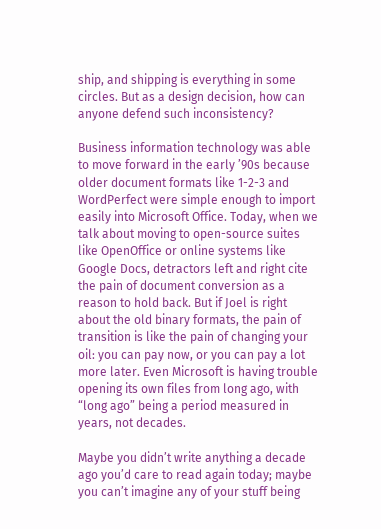ship, and shipping is everything in some circles. But as a design decision, how can anyone defend such inconsistency?

Business information technology was able to move forward in the early ’90s because older document formats like 1-2-3 and WordPerfect were simple enough to import easily into Microsoft Office. Today, when we talk about moving to open-source suites like OpenOffice or online systems like Google Docs, detractors left and right cite the pain of document conversion as a reason to hold back. But if Joel is right about the old binary formats, the pain of transition is like the pain of changing your oil: you can pay now, or you can pay a lot more later. Even Microsoft is having trouble opening its own files from long ago, with “long ago” being a period measured in years, not decades.

Maybe you didn’t write anything a decade ago you’d care to read again today; maybe you can’t imagine any of your stuff being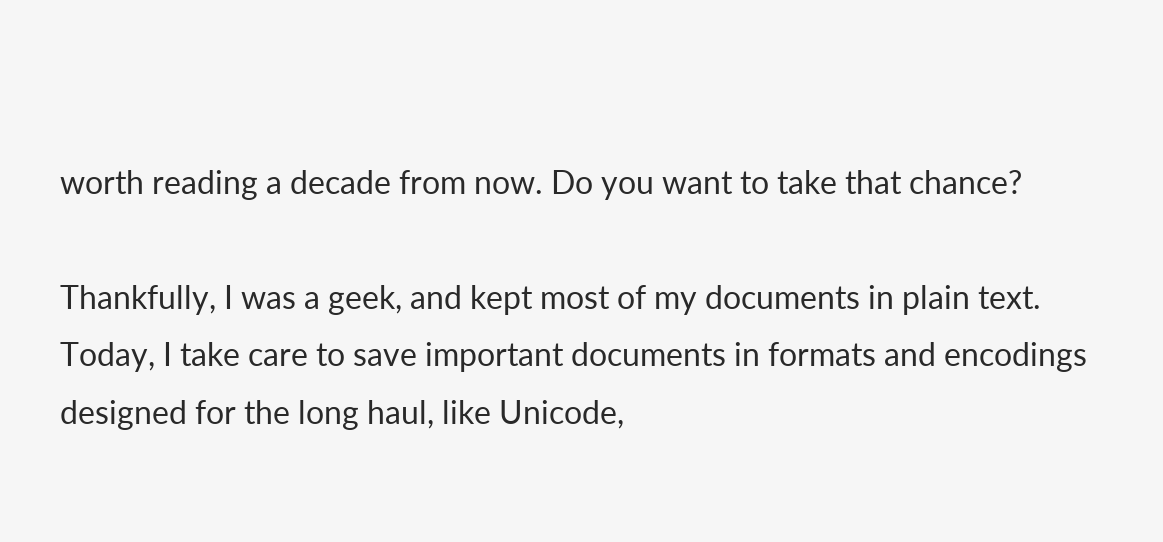worth reading a decade from now. Do you want to take that chance?

Thankfully, I was a geek, and kept most of my documents in plain text. Today, I take care to save important documents in formats and encodings designed for the long haul, like Unicode,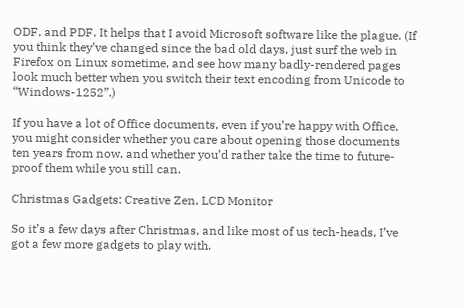ODF, and PDF. It helps that I avoid Microsoft software like the plague. (If you think they’ve changed since the bad old days, just surf the web in Firefox on Linux sometime, and see how many badly-rendered pages look much better when you switch their text encoding from Unicode to “Windows-1252”.)

If you have a lot of Office documents, even if you’re happy with Office, you might consider whether you care about opening those documents ten years from now, and whether you’d rather take the time to future-proof them while you still can.

Christmas Gadgets: Creative Zen, LCD Monitor

So it’s a few days after Christmas, and like most of us tech-heads, I’ve got a few more gadgets to play with.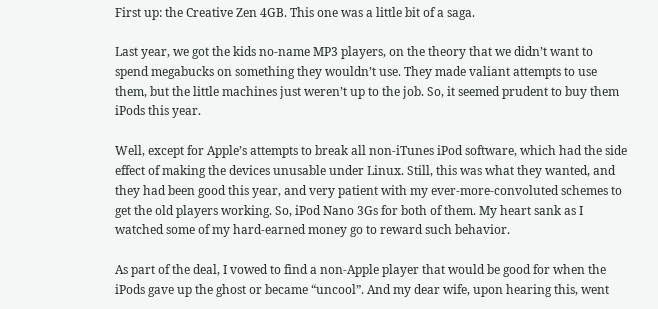First up: the Creative Zen 4GB. This one was a little bit of a saga.

Last year, we got the kids no-name MP3 players, on the theory that we didn’t want to spend megabucks on something they wouldn’t use. They made valiant attempts to use them, but the little machines just weren’t up to the job. So, it seemed prudent to buy them iPods this year.

Well, except for Apple’s attempts to break all non-iTunes iPod software, which had the side effect of making the devices unusable under Linux. Still, this was what they wanted, and they had been good this year, and very patient with my ever-more-convoluted schemes to get the old players working. So, iPod Nano 3Gs for both of them. My heart sank as I watched some of my hard-earned money go to reward such behavior.

As part of the deal, I vowed to find a non-Apple player that would be good for when the iPods gave up the ghost or became “uncool”. And my dear wife, upon hearing this, went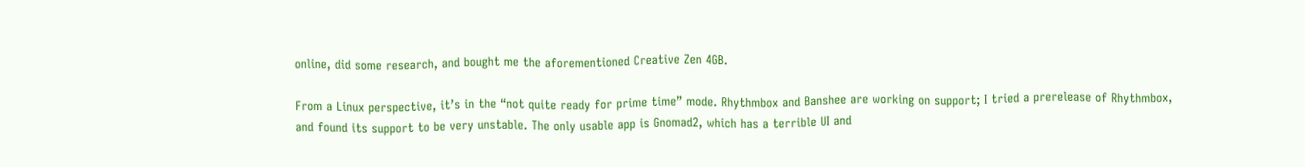online, did some research, and bought me the aforementioned Creative Zen 4GB.

From a Linux perspective, it’s in the “not quite ready for prime time” mode. Rhythmbox and Banshee are working on support; I tried a prerelease of Rhythmbox, and found its support to be very unstable. The only usable app is Gnomad2, which has a terrible UI and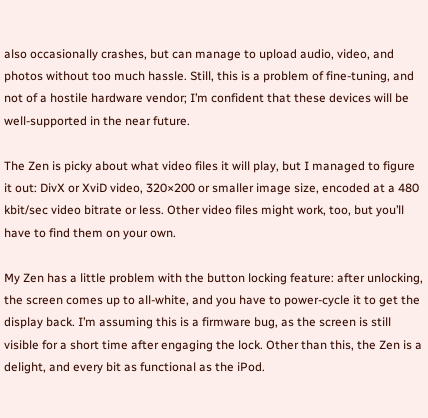also occasionally crashes, but can manage to upload audio, video, and photos without too much hassle. Still, this is a problem of fine-tuning, and not of a hostile hardware vendor; I’m confident that these devices will be well-supported in the near future.

The Zen is picky about what video files it will play, but I managed to figure it out: DivX or XviD video, 320×200 or smaller image size, encoded at a 480 kbit/sec video bitrate or less. Other video files might work, too, but you’ll have to find them on your own.

My Zen has a little problem with the button locking feature: after unlocking, the screen comes up to all-white, and you have to power-cycle it to get the display back. I’m assuming this is a firmware bug, as the screen is still visible for a short time after engaging the lock. Other than this, the Zen is a delight, and every bit as functional as the iPod.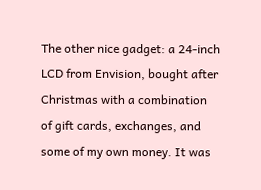The other nice gadget: a 24-inch LCD from Envision, bought after Christmas with a combination of gift cards, exchanges, and some of my own money. It was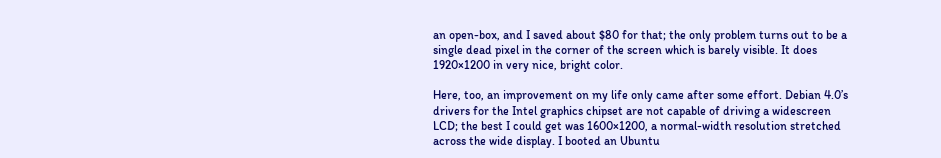an open-box, and I saved about $80 for that; the only problem turns out to be a single dead pixel in the corner of the screen which is barely visible. It does 1920×1200 in very nice, bright color.

Here, too, an improvement on my life only came after some effort. Debian 4.0’s drivers for the Intel graphics chipset are not capable of driving a widescreen LCD; the best I could get was 1600×1200, a normal-width resolution stretched across the wide display. I booted an Ubuntu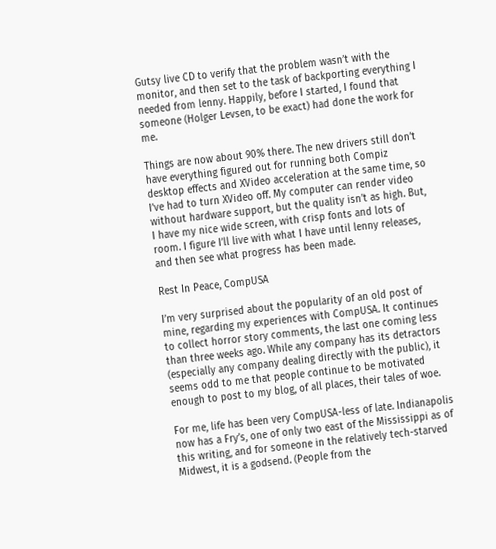Gutsy live CD to verify that the problem wasn’t with the monitor, and then set to the task of backporting everything I needed from lenny. Happily, before I started, I found that someone (Holger Levsen, to be exact) had done the work for me.

Things are now about 90% there. The new drivers still don’t have everything figured out for running both Compiz desktop effects and XVideo acceleration at the same time, so I’ve had to turn XVideo off. My computer can render video without hardware support, but the quality isn’t as high. But, I have my nice wide screen, with crisp fonts and lots of room. I figure I’ll live with what I have until lenny releases, and then see what progress has been made.

Rest In Peace, CompUSA

I’m very surprised about the popularity of an old post of mine, regarding my experiences with CompUSA. It continues to collect horror story comments, the last one coming less than three weeks ago. While any company has its detractors (especially any company dealing directly with the public), it seems odd to me that people continue to be motivated enough to post to my blog, of all places, their tales of woe.

For me, life has been very CompUSA-less of late. Indianapolis now has a Fry’s, one of only two east of the Mississippi as of this writing, and for someone in the relatively tech-starved Midwest, it is a godsend. (People from the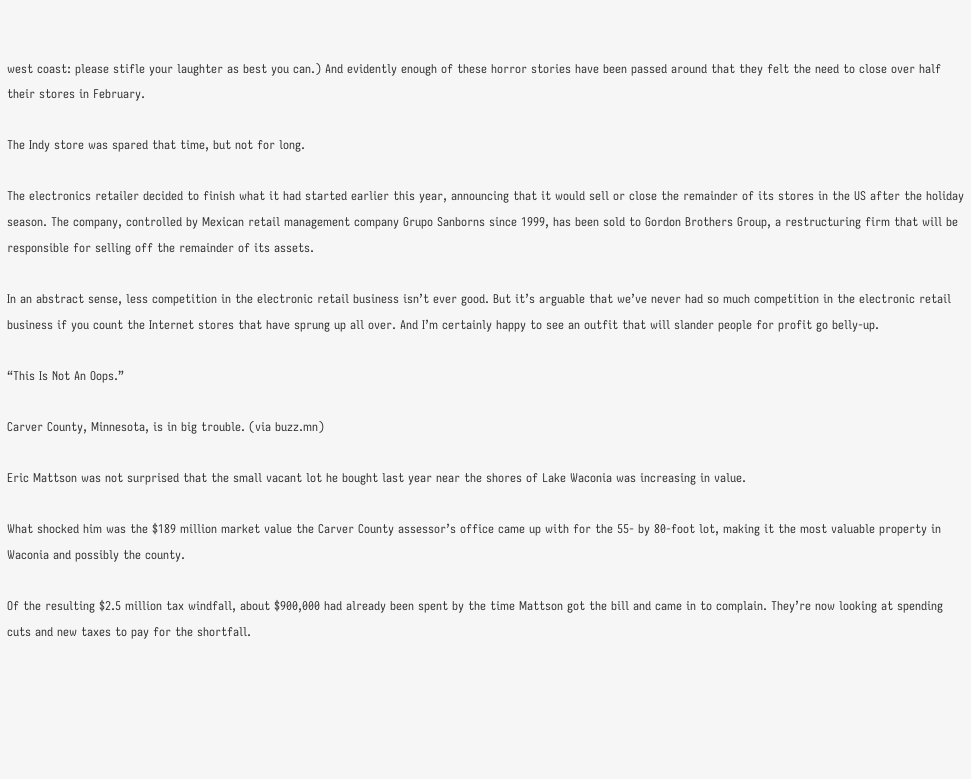west coast: please stifle your laughter as best you can.) And evidently enough of these horror stories have been passed around that they felt the need to close over half their stores in February.

The Indy store was spared that time, but not for long.

The electronics retailer decided to finish what it had started earlier this year, announcing that it would sell or close the remainder of its stores in the US after the holiday season. The company, controlled by Mexican retail management company Grupo Sanborns since 1999, has been sold to Gordon Brothers Group, a restructuring firm that will be responsible for selling off the remainder of its assets.

In an abstract sense, less competition in the electronic retail business isn’t ever good. But it’s arguable that we’ve never had so much competition in the electronic retail business if you count the Internet stores that have sprung up all over. And I’m certainly happy to see an outfit that will slander people for profit go belly-up.

“This Is Not An Oops.”

Carver County, Minnesota, is in big trouble. (via buzz.mn)

Eric Mattson was not surprised that the small vacant lot he bought last year near the shores of Lake Waconia was increasing in value.

What shocked him was the $189 million market value the Carver County assessor’s office came up with for the 55- by 80-foot lot, making it the most valuable property in Waconia and possibly the county.

Of the resulting $2.5 million tax windfall, about $900,000 had already been spent by the time Mattson got the bill and came in to complain. They’re now looking at spending cuts and new taxes to pay for the shortfall.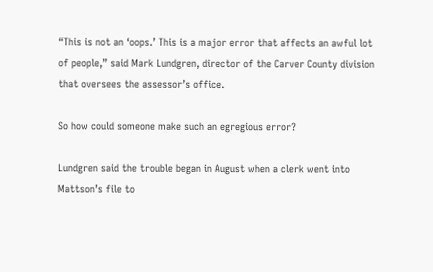“This is not an ‘oops.’ This is a major error that affects an awful lot of people,” said Mark Lundgren, director of the Carver County division that oversees the assessor’s office.

So how could someone make such an egregious error?

Lundgren said the trouble began in August when a clerk went into Mattson’s file to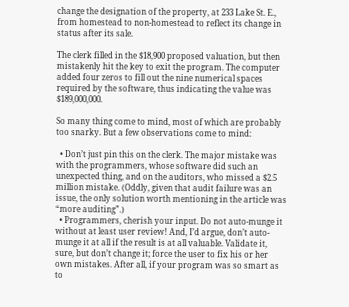change the designation of the property, at 233 Lake St. E., from homestead to non-homestead to reflect its change in status after its sale.

The clerk filled in the $18,900 proposed valuation, but then mistakenly hit the key to exit the program. The computer added four zeros to fill out the nine numerical spaces required by the software, thus indicating the value was $189,000,000.

So many thing come to mind, most of which are probably too snarky. But a few observations come to mind:

  • Don’t just pin this on the clerk. The major mistake was with the programmers, whose software did such an unexpected thing, and on the auditors, who missed a $2.5 million mistake. (Oddly, given that audit failure was an issue, the only solution worth mentioning in the article was “more auditing”.)
  • Programmers, cherish your input. Do not auto-munge it without at least user review! And, I’d argue, don’t auto-munge it at all if the result is at all valuable. Validate it, sure, but don’t change it; force the user to fix his or her own mistakes. After all, if your program was so smart as to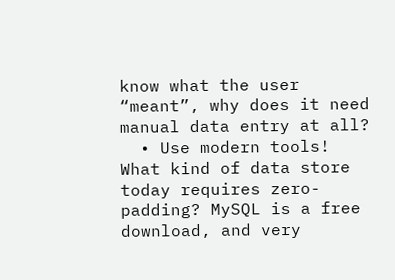know what the user “meant”, why does it need manual data entry at all?
  • Use modern tools! What kind of data store today requires zero-padding? MySQL is a free download, and very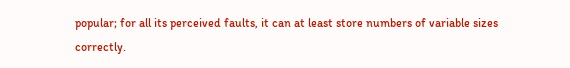popular; for all its perceived faults, it can at least store numbers of variable sizes correctly.